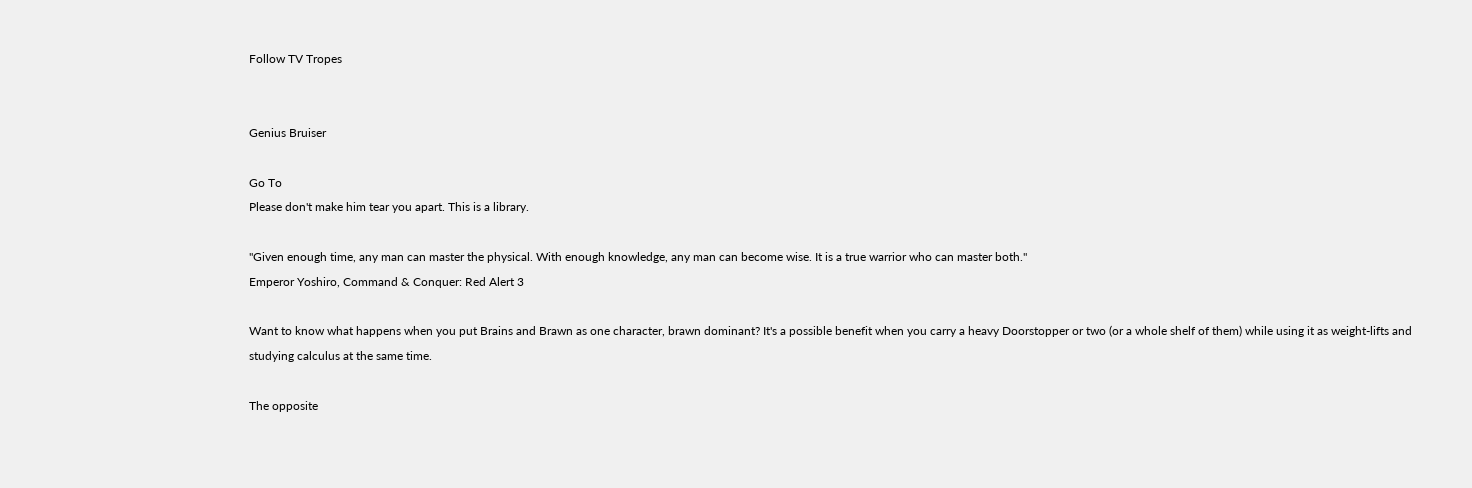Follow TV Tropes


Genius Bruiser

Go To
Please don't make him tear you apart. This is a library.

"Given enough time, any man can master the physical. With enough knowledge, any man can become wise. It is a true warrior who can master both."
Emperor Yoshiro, Command & Conquer: Red Alert 3

Want to know what happens when you put Brains and Brawn as one character, brawn dominant? It's a possible benefit when you carry a heavy Doorstopper or two (or a whole shelf of them) while using it as weight-lifts and studying calculus at the same time.

The opposite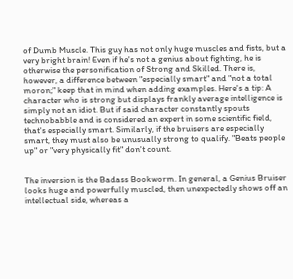of Dumb Muscle. This guy has not only huge muscles and fists, but a very bright brain! Even if he's not a genius about fighting, he is otherwise the personification of Strong and Skilled. There is, however, a difference between "especially smart" and "not a total moron;" keep that in mind when adding examples. Here's a tip: A character who is strong but displays frankly average intelligence is simply not an idiot. But if said character constantly spouts technobabble and is considered an expert in some scientific field, that's especially smart. Similarly, if the bruisers are especially smart, they must also be unusually strong to qualify. "Beats people up" or "very physically fit" don't count.


The inversion is the Badass Bookworm. In general, a Genius Bruiser looks huge and powerfully muscled, then unexpectedly shows off an intellectual side, whereas a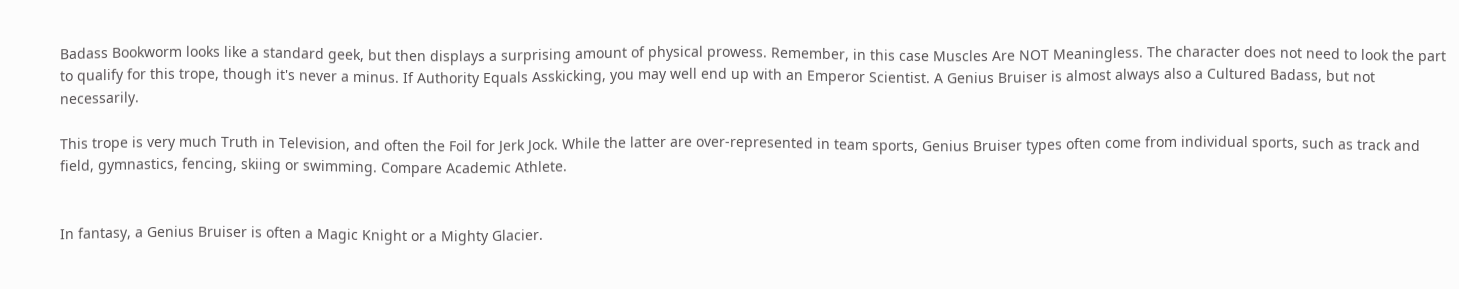Badass Bookworm looks like a standard geek, but then displays a surprising amount of physical prowess. Remember, in this case Muscles Are NOT Meaningless. The character does not need to look the part to qualify for this trope, though it's never a minus. If Authority Equals Asskicking, you may well end up with an Emperor Scientist. A Genius Bruiser is almost always also a Cultured Badass, but not necessarily.

This trope is very much Truth in Television, and often the Foil for Jerk Jock. While the latter are over-represented in team sports, Genius Bruiser types often come from individual sports, such as track and field, gymnastics, fencing, skiing or swimming. Compare Academic Athlete.


In fantasy, a Genius Bruiser is often a Magic Knight or a Mighty Glacier.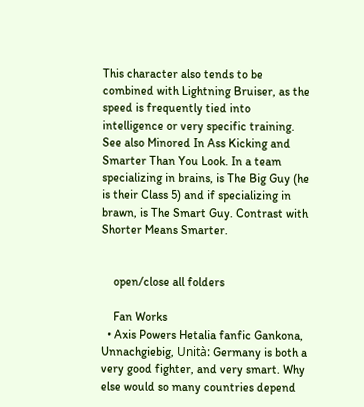This character also tends to be combined with Lightning Bruiser, as the speed is frequently tied into intelligence or very specific training. See also Minored In Ass Kicking and Smarter Than You Look. In a team specializing in brains, is The Big Guy (he is their Class 5) and if specializing in brawn, is The Smart Guy. Contrast with Shorter Means Smarter.


    open/close all folders

    Fan Works
  • Axis Powers Hetalia fanfic Gankona, Unnachgiebig, Unità: Germany is both a very good fighter, and very smart. Why else would so many countries depend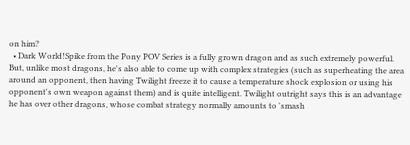on him?
  • Dark World!Spike from the Pony POV Series is a fully grown dragon and as such extremely powerful. But, unlike most dragons, he's also able to come up with complex strategies (such as superheating the area around an opponent, then having Twilight freeze it to cause a temperature shock explosion or using his opponent's own weapon against them) and is quite intelligent. Twilight outright says this is an advantage he has over other dragons, whose combat strategy normally amounts to 'smash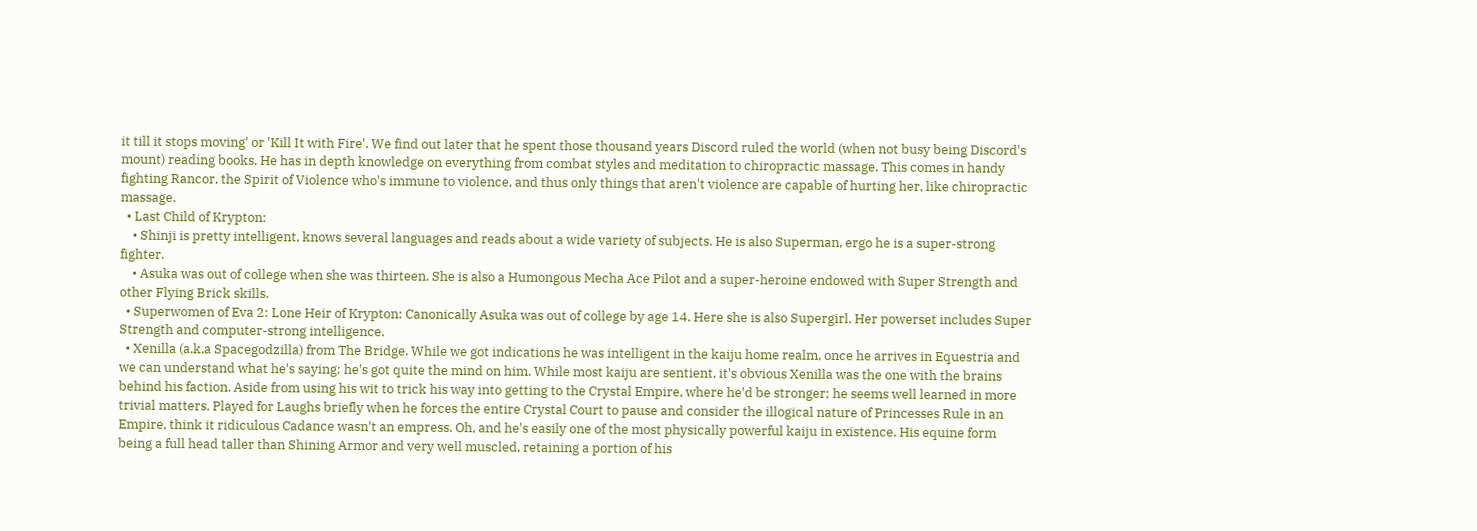it till it stops moving' or 'Kill It with Fire'. We find out later that he spent those thousand years Discord ruled the world (when not busy being Discord's mount) reading books. He has in depth knowledge on everything from combat styles and meditation to chiropractic massage. This comes in handy fighting Rancor, the Spirit of Violence who's immune to violence, and thus only things that aren't violence are capable of hurting her, like chiropractic massage.
  • Last Child of Krypton:
    • Shinji is pretty intelligent, knows several languages and reads about a wide variety of subjects. He is also Superman, ergo he is a super-strong fighter.
    • Asuka was out of college when she was thirteen. She is also a Humongous Mecha Ace Pilot and a super-heroine endowed with Super Strength and other Flying Brick skills.
  • Superwomen of Eva 2: Lone Heir of Krypton: Canonically Asuka was out of college by age 14. Here she is also Supergirl. Her powerset includes Super Strength and computer-strong intelligence.
  • Xenilla (a.k.a Spacegodzilla) from The Bridge. While we got indications he was intelligent in the kaiju home realm, once he arrives in Equestria and we can understand what he's saying; he's got quite the mind on him. While most kaiju are sentient, it's obvious Xenilla was the one with the brains behind his faction. Aside from using his wit to trick his way into getting to the Crystal Empire, where he'd be stronger; he seems well learned in more trivial matters. Played for Laughs briefly when he forces the entire Crystal Court to pause and consider the illogical nature of Princesses Rule in an Empire, think it ridiculous Cadance wasn't an empress. Oh, and he's easily one of the most physically powerful kaiju in existence. His equine form being a full head taller than Shining Armor and very well muscled, retaining a portion of his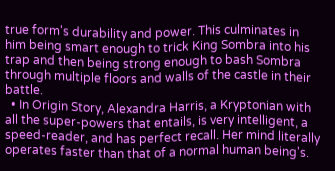true form's durability and power. This culminates in him being smart enough to trick King Sombra into his trap and then being strong enough to bash Sombra through multiple floors and walls of the castle in their battle.
  • In Origin Story, Alexandra Harris, a Kryptonian with all the super-powers that entails, is very intelligent, a speed-reader, and has perfect recall. Her mind literally operates faster than that of a normal human being's.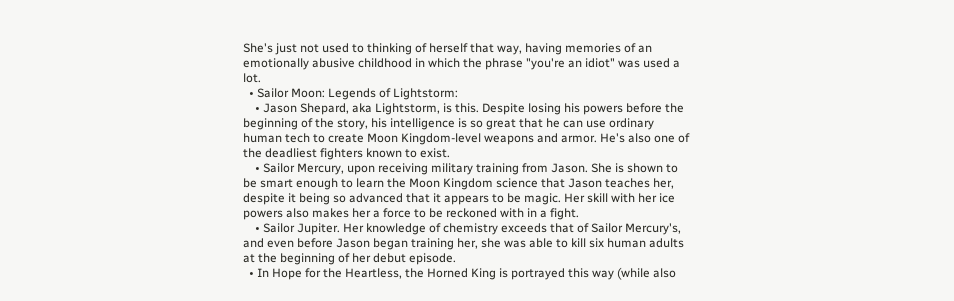She's just not used to thinking of herself that way, having memories of an emotionally abusive childhood in which the phrase "you're an idiot" was used a lot.
  • Sailor Moon: Legends of Lightstorm:
    • Jason Shepard, aka Lightstorm, is this. Despite losing his powers before the beginning of the story, his intelligence is so great that he can use ordinary human tech to create Moon Kingdom-level weapons and armor. He's also one of the deadliest fighters known to exist.
    • Sailor Mercury, upon receiving military training from Jason. She is shown to be smart enough to learn the Moon Kingdom science that Jason teaches her, despite it being so advanced that it appears to be magic. Her skill with her ice powers also makes her a force to be reckoned with in a fight.
    • Sailor Jupiter. Her knowledge of chemistry exceeds that of Sailor Mercury's, and even before Jason began training her, she was able to kill six human adults at the beginning of her debut episode.
  • In Hope for the Heartless, the Horned King is portrayed this way (while also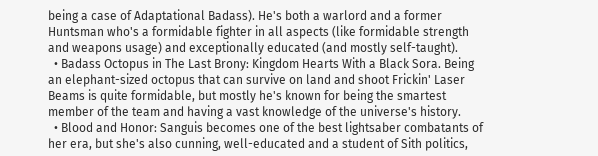being a case of Adaptational Badass). He's both a warlord and a former Huntsman who's a formidable fighter in all aspects (like formidable strength and weapons usage) and exceptionally educated (and mostly self-taught).
  • Badass Octopus in The Last Brony: Kingdom Hearts With a Black Sora. Being an elephant-sized octopus that can survive on land and shoot Frickin' Laser Beams is quite formidable, but mostly he's known for being the smartest member of the team and having a vast knowledge of the universe's history.
  • Blood and Honor: Sanguis becomes one of the best lightsaber combatants of her era, but she's also cunning, well-educated and a student of Sith politics,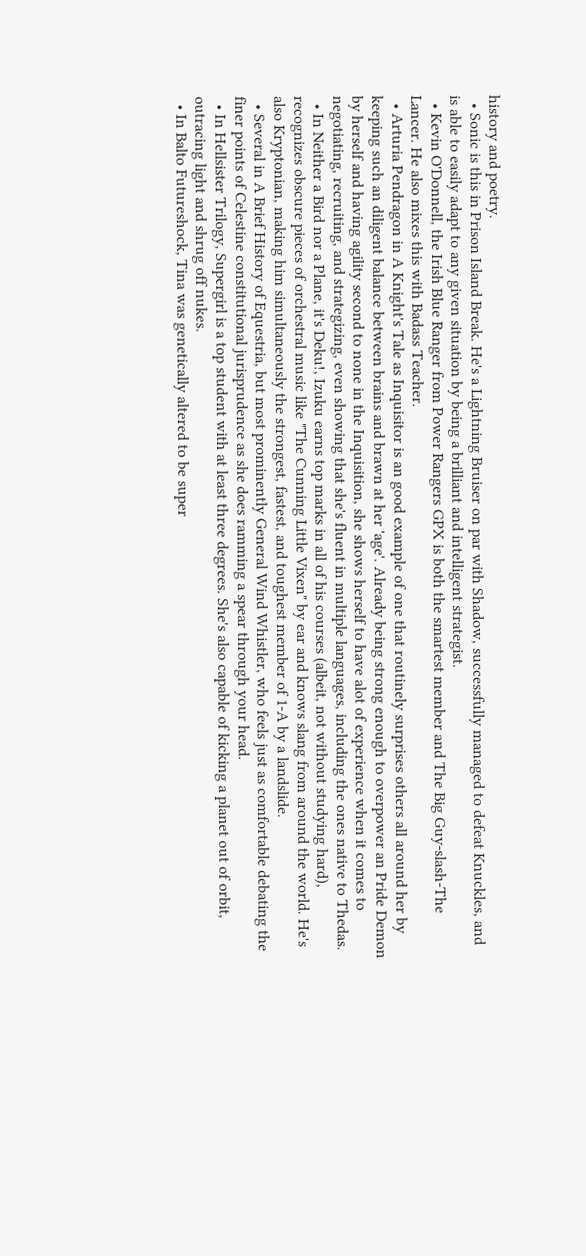history and poetry.
  • Sonic is this in Prison Island Break. He's a Lightning Bruiser on par with Shadow, successfully managed to defeat Knuckles, and is able to easily adapt to any given situation by being a brilliant and intelligent strategist.
  • Kevin O'Donnell, the Irish Blue Ranger from Power Rangers GPX is both the smartest member and The Big Guy-slash-The Lancer. He also mixes this with Badass Teacher.
  • Arturia Pendragon in A Knight's Tale as Inquisitor is an good example of one that routinely surprises others all around her by keeping such an diligent balance between brains and brawn at her 'age'. Already being strong enough to overpower an Pride Demon by herself and having agility second to none in the Inquisition, she shows herself to have alot of experience when it comes to negotiating, recruiting, and strategizing, even showing that she's fluent in multiple languages, including the ones native to Thedas.
  • In Neither a Bird nor a Plane, it's Deku!, Izuku earns top marks in all of his courses (albeit, not without studying hard), recognizes obscure pieces of orchestral music like "The Cunning Little Vixen" by ear and knows slang from around the world. He's also Kryptonian, making him simultaneously the strongest, fastest, and toughest member of 1-A by a landslide.
  • Several in A Brief History of Equestria, but most prominently General Wind Whistler, who feels just as comfortable debating the finer points of Celestine constitutional jurisprudence as she does ramming a spear through your head.
  • In Hellsister Trilogy, Supergirl is a top student with at least three degrees. She's also capable of kicking a planet out of orbit, outracing light and shrug off nukes.
  • In Balto Futureshock, Tina was genetically altered to be super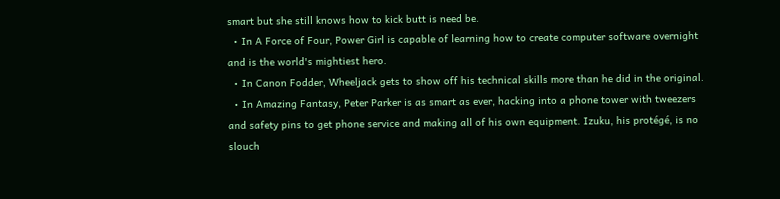smart but she still knows how to kick butt is need be.
  • In A Force of Four, Power Girl is capable of learning how to create computer software overnight and is the world's mightiest hero.
  • In Canon Fodder, Wheeljack gets to show off his technical skills more than he did in the original.
  • In Amazing Fantasy, Peter Parker is as smart as ever, hacking into a phone tower with tweezers and safety pins to get phone service and making all of his own equipment. Izuku, his protégé, is no slouch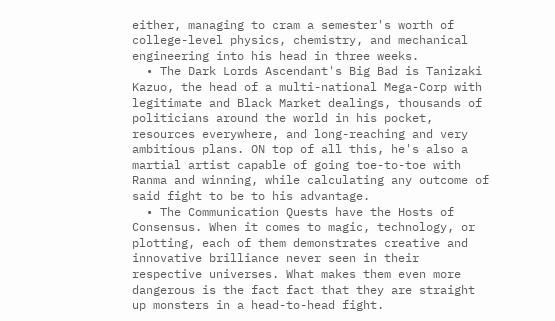either, managing to cram a semester's worth of college-level physics, chemistry, and mechanical engineering into his head in three weeks.
  • The Dark Lords Ascendant's Big Bad is Tanizaki Kazuo, the head of a multi-national Mega-Corp with legitimate and Black Market dealings, thousands of politicians around the world in his pocket, resources everywhere, and long-reaching and very ambitious plans. ON top of all this, he's also a martial artist capable of going toe-to-toe with Ranma and winning, while calculating any outcome of said fight to be to his advantage.
  • The Communication Quests have the Hosts of Consensus. When it comes to magic, technology, or plotting, each of them demonstrates creative and innovative brilliance never seen in their respective universes. What makes them even more dangerous is the fact fact that they are straight up monsters in a head-to-head fight.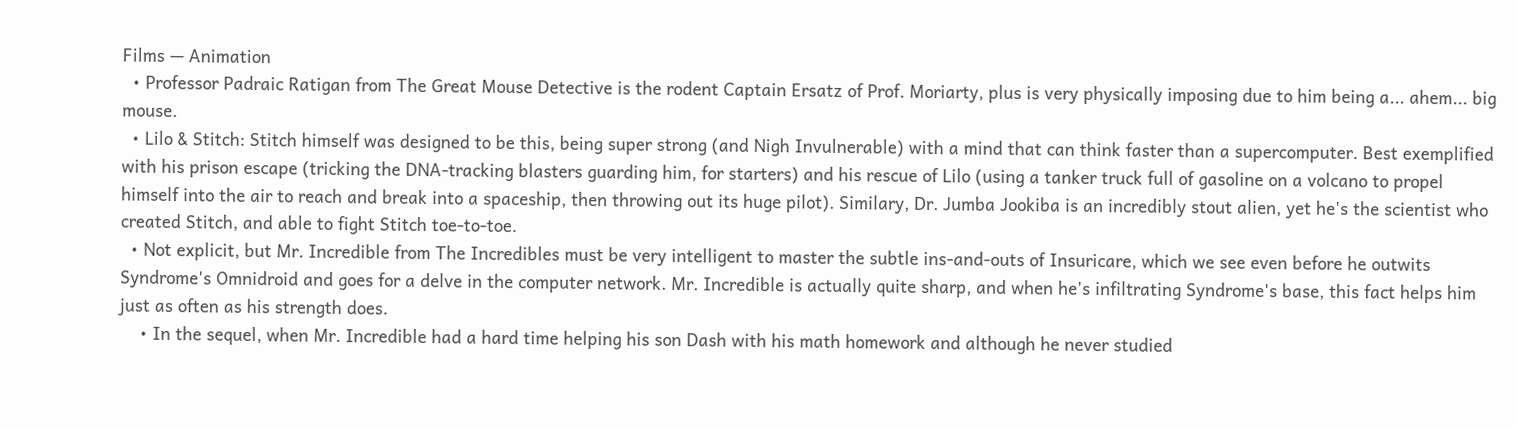Films — Animation
  • Professor Padraic Ratigan from The Great Mouse Detective is the rodent Captain Ersatz of Prof. Moriarty, plus is very physically imposing due to him being a... ahem... big mouse.
  • Lilo & Stitch: Stitch himself was designed to be this, being super strong (and Nigh Invulnerable) with a mind that can think faster than a supercomputer. Best exemplified with his prison escape (tricking the DNA-tracking blasters guarding him, for starters) and his rescue of Lilo (using a tanker truck full of gasoline on a volcano to propel himself into the air to reach and break into a spaceship, then throwing out its huge pilot). Similary, Dr. Jumba Jookiba is an incredibly stout alien, yet he's the scientist who created Stitch, and able to fight Stitch toe-to-toe.
  • Not explicit, but Mr. Incredible from The Incredibles must be very intelligent to master the subtle ins-and-outs of Insuricare, which we see even before he outwits Syndrome's Omnidroid and goes for a delve in the computer network. Mr. Incredible is actually quite sharp, and when he's infiltrating Syndrome's base, this fact helps him just as often as his strength does.
    • In the sequel, when Mr. Incredible had a hard time helping his son Dash with his math homework and although he never studied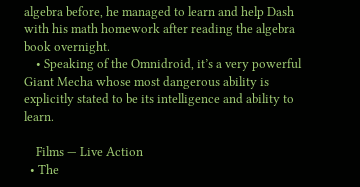algebra before, he managed to learn and help Dash with his math homework after reading the algebra book overnight.
    • Speaking of the Omnidroid, it’s a very powerful Giant Mecha whose most dangerous ability is explicitly stated to be its intelligence and ability to learn.

    Films — Live Action
  • The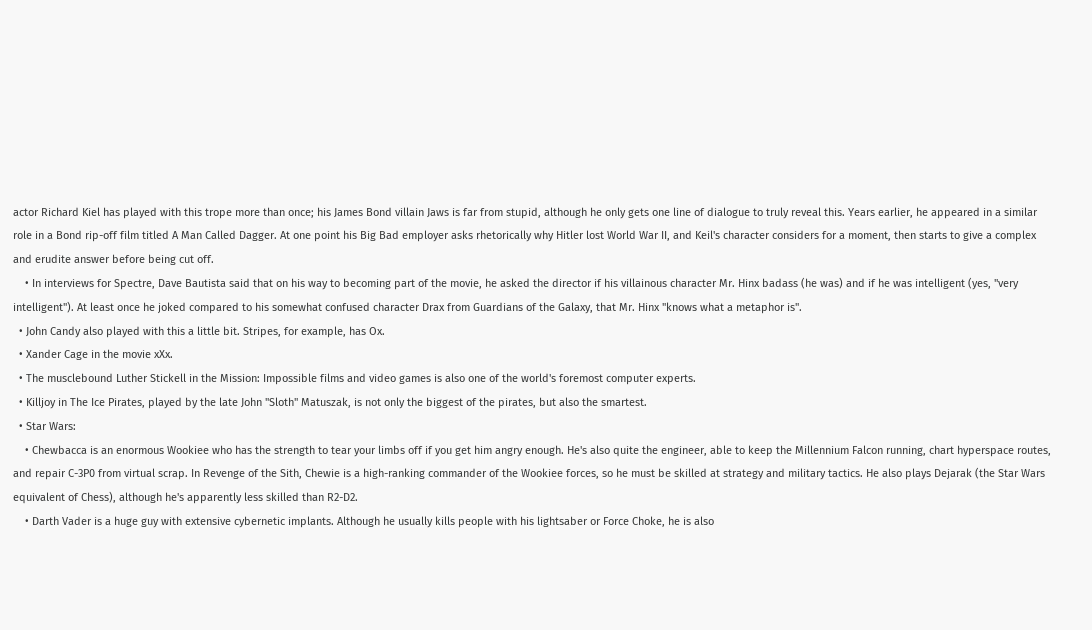actor Richard Kiel has played with this trope more than once; his James Bond villain Jaws is far from stupid, although he only gets one line of dialogue to truly reveal this. Years earlier, he appeared in a similar role in a Bond rip-off film titled A Man Called Dagger. At one point his Big Bad employer asks rhetorically why Hitler lost World War II, and Keil's character considers for a moment, then starts to give a complex and erudite answer before being cut off.
    • In interviews for Spectre, Dave Bautista said that on his way to becoming part of the movie, he asked the director if his villainous character Mr. Hinx badass (he was) and if he was intelligent (yes, "very intelligent"). At least once he joked compared to his somewhat confused character Drax from Guardians of the Galaxy, that Mr. Hinx "knows what a metaphor is".
  • John Candy also played with this a little bit. Stripes, for example, has Ox.
  • Xander Cage in the movie xXx.
  • The musclebound Luther Stickell in the Mission: Impossible films and video games is also one of the world's foremost computer experts.
  • Killjoy in The Ice Pirates, played by the late John "Sloth" Matuszak, is not only the biggest of the pirates, but also the smartest.
  • Star Wars:
    • Chewbacca is an enormous Wookiee who has the strength to tear your limbs off if you get him angry enough. He's also quite the engineer, able to keep the Millennium Falcon running, chart hyperspace routes, and repair C-3P0 from virtual scrap. In Revenge of the Sith, Chewie is a high-ranking commander of the Wookiee forces, so he must be skilled at strategy and military tactics. He also plays Dejarak (the Star Wars equivalent of Chess), although he's apparently less skilled than R2-D2.
    • Darth Vader is a huge guy with extensive cybernetic implants. Although he usually kills people with his lightsaber or Force Choke, he is also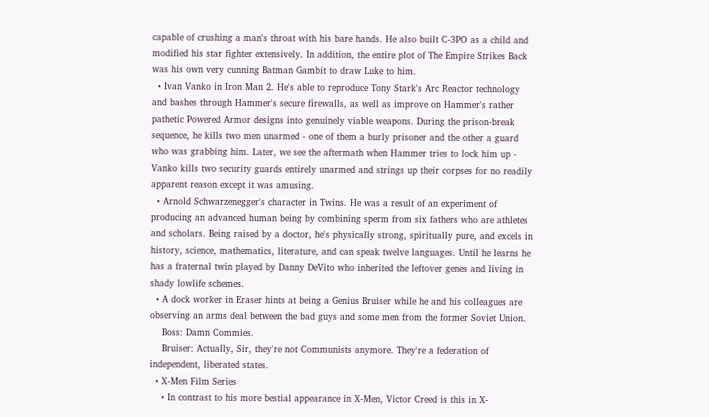capable of crushing a man's throat with his bare hands. He also built C-3PO as a child and modified his star fighter extensively. In addition, the entire plot of The Empire Strikes Back was his own very cunning Batman Gambit to draw Luke to him.
  • Ivan Vanko in Iron Man 2. He's able to reproduce Tony Stark's Arc Reactor technology and bashes through Hammer's secure firewalls, as well as improve on Hammer's rather pathetic Powered Armor designs into genuinely viable weapons. During the prison-break sequence, he kills two men unarmed - one of them a burly prisoner and the other a guard who was grabbing him. Later, we see the aftermath when Hammer tries to lock him up - Vanko kills two security guards entirely unarmed and strings up their corpses for no readily apparent reason except it was amusing.
  • Arnold Schwarzenegger's character in Twins. He was a result of an experiment of producing an advanced human being by combining sperm from six fathers who are athletes and scholars. Being raised by a doctor, he's physically strong, spiritually pure, and excels in history, science, mathematics, literature, and can speak twelve languages. Until he learns he has a fraternal twin played by Danny DeVito who inherited the leftover genes and living in shady lowlife schemes.
  • A dock worker in Eraser hints at being a Genius Bruiser while he and his colleagues are observing an arms deal between the bad guys and some men from the former Soviet Union.
    Boss: Damn Commies.
    Bruiser: Actually, Sir, they're not Communists anymore. They're a federation of independent, liberated states.
  • X-Men Film Series
    • In contrast to his more bestial appearance in X-Men, Victor Creed is this in X-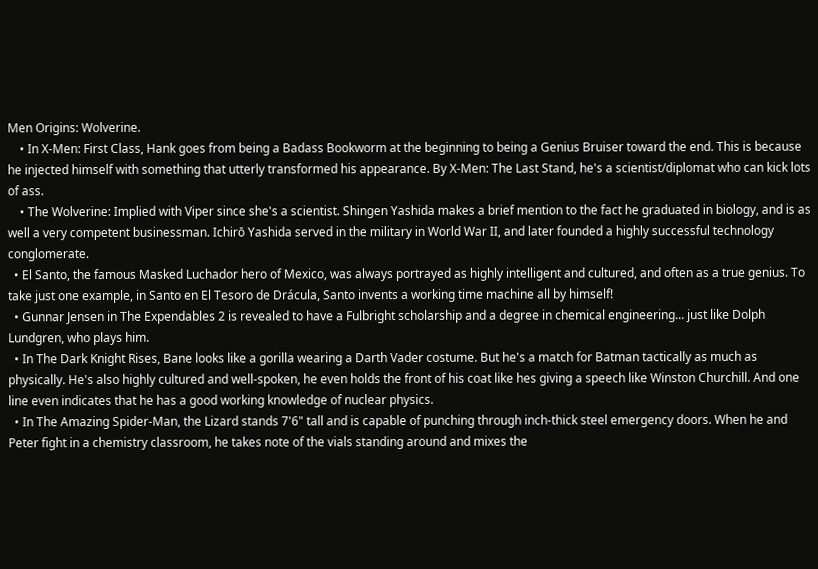Men Origins: Wolverine.
    • In X-Men: First Class, Hank goes from being a Badass Bookworm at the beginning to being a Genius Bruiser toward the end. This is because he injected himself with something that utterly transformed his appearance. By X-Men: The Last Stand, he's a scientist/diplomat who can kick lots of ass.
    • The Wolverine: Implied with Viper since she's a scientist. Shingen Yashida makes a brief mention to the fact he graduated in biology, and is as well a very competent businessman. Ichirō Yashida served in the military in World War II, and later founded a highly successful technology conglomerate.
  • El Santo, the famous Masked Luchador hero of Mexico, was always portrayed as highly intelligent and cultured, and often as a true genius. To take just one example, in Santo en El Tesoro de Drácula, Santo invents a working time machine all by himself!
  • Gunnar Jensen in The Expendables 2 is revealed to have a Fulbright scholarship and a degree in chemical engineering... just like Dolph Lundgren, who plays him.
  • In The Dark Knight Rises, Bane looks like a gorilla wearing a Darth Vader costume. But he's a match for Batman tactically as much as physically. He's also highly cultured and well-spoken, he even holds the front of his coat like hes giving a speech like Winston Churchill. And one line even indicates that he has a good working knowledge of nuclear physics.
  • In The Amazing Spider-Man, the Lizard stands 7'6" tall and is capable of punching through inch-thick steel emergency doors. When he and Peter fight in a chemistry classroom, he takes note of the vials standing around and mixes the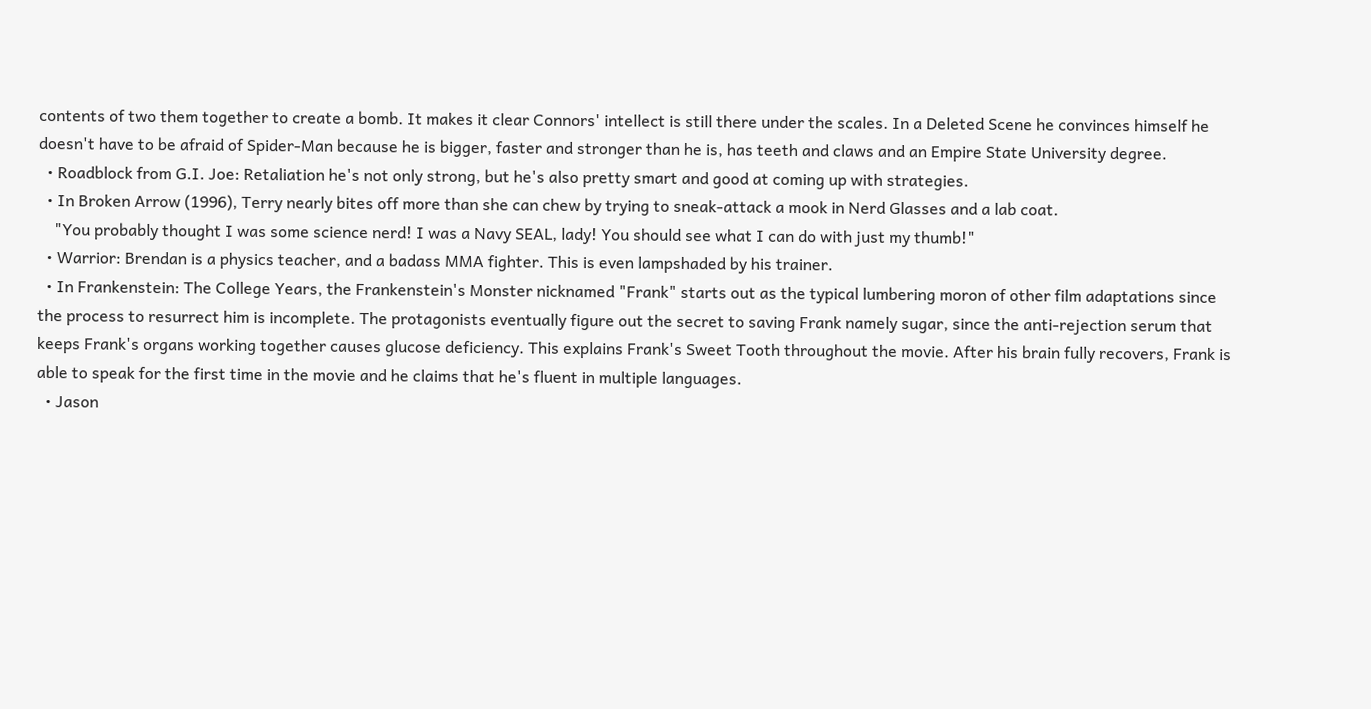contents of two them together to create a bomb. It makes it clear Connors' intellect is still there under the scales. In a Deleted Scene he convinces himself he doesn't have to be afraid of Spider-Man because he is bigger, faster and stronger than he is, has teeth and claws and an Empire State University degree.
  • Roadblock from G.I. Joe: Retaliation he's not only strong, but he's also pretty smart and good at coming up with strategies.
  • In Broken Arrow (1996), Terry nearly bites off more than she can chew by trying to sneak-attack a mook in Nerd Glasses and a lab coat.
    "You probably thought I was some science nerd! I was a Navy SEAL, lady! You should see what I can do with just my thumb!"
  • Warrior: Brendan is a physics teacher, and a badass MMA fighter. This is even lampshaded by his trainer.
  • In Frankenstein: The College Years, the Frankenstein's Monster nicknamed "Frank" starts out as the typical lumbering moron of other film adaptations since the process to resurrect him is incomplete. The protagonists eventually figure out the secret to saving Frank namely sugar, since the anti-rejection serum that keeps Frank's organs working together causes glucose deficiency. This explains Frank's Sweet Tooth throughout the movie. After his brain fully recovers, Frank is able to speak for the first time in the movie and he claims that he's fluent in multiple languages.
  • Jason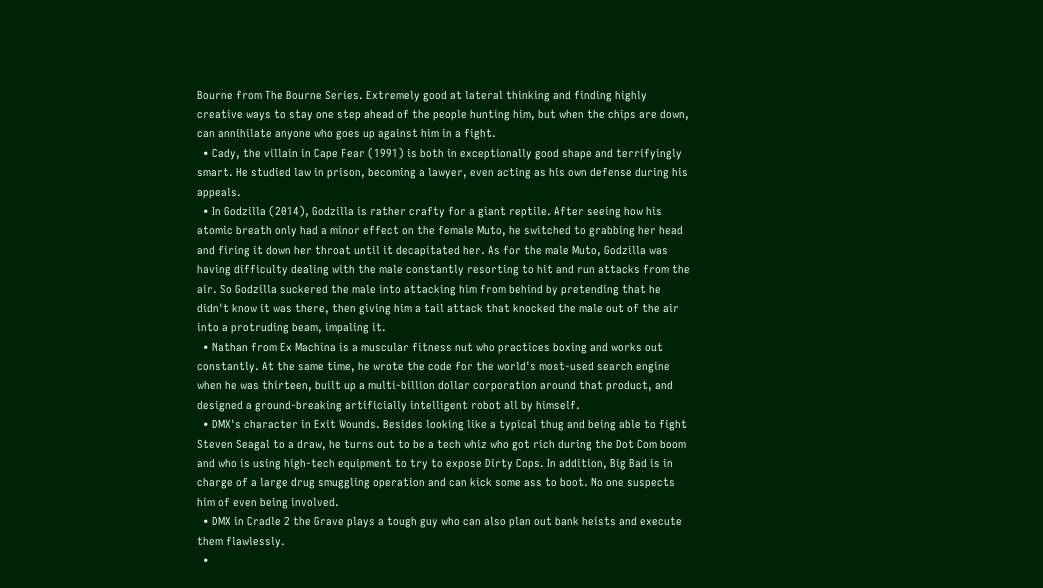Bourne from The Bourne Series. Extremely good at lateral thinking and finding highly creative ways to stay one step ahead of the people hunting him, but when the chips are down, can annihilate anyone who goes up against him in a fight.
  • Cady, the villain in Cape Fear (1991) is both in exceptionally good shape and terrifyingly smart. He studied law in prison, becoming a lawyer, even acting as his own defense during his appeals.
  • In Godzilla (2014), Godzilla is rather crafty for a giant reptile. After seeing how his atomic breath only had a minor effect on the female Muto, he switched to grabbing her head and firing it down her throat until it decapitated her. As for the male Muto, Godzilla was having difficulty dealing with the male constantly resorting to hit and run attacks from the air. So Godzilla suckered the male into attacking him from behind by pretending that he didn't know it was there, then giving him a tail attack that knocked the male out of the air into a protruding beam, impaling it.
  • Nathan from Ex Machina is a muscular fitness nut who practices boxing and works out constantly. At the same time, he wrote the code for the world's most-used search engine when he was thirteen, built up a multi-billion dollar corporation around that product, and designed a ground-breaking artificially intelligent robot all by himself.
  • DMX's character in Exit Wounds. Besides looking like a typical thug and being able to fight Steven Seagal to a draw, he turns out to be a tech whiz who got rich during the Dot Com boom and who is using high-tech equipment to try to expose Dirty Cops. In addition, Big Bad is in charge of a large drug smuggling operation and can kick some ass to boot. No one suspects him of even being involved.
  • DMX in Cradle 2 the Grave plays a tough guy who can also plan out bank heists and execute them flawlessly.
  •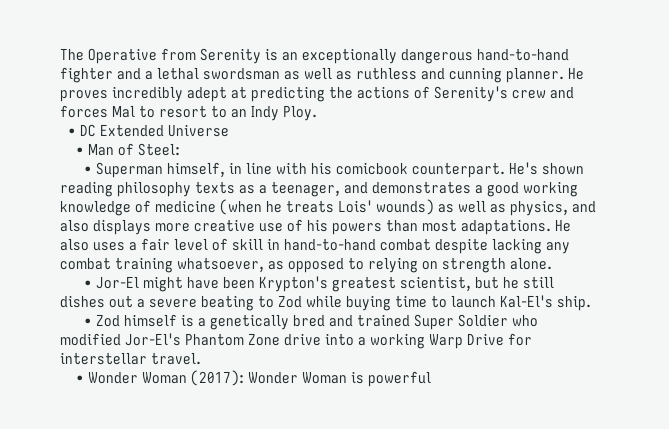The Operative from Serenity is an exceptionally dangerous hand-to-hand fighter and a lethal swordsman as well as ruthless and cunning planner. He proves incredibly adept at predicting the actions of Serenity's crew and forces Mal to resort to an Indy Ploy.
  • DC Extended Universe
    • Man of Steel:
      • Superman himself, in line with his comicbook counterpart. He's shown reading philosophy texts as a teenager, and demonstrates a good working knowledge of medicine (when he treats Lois' wounds) as well as physics, and also displays more creative use of his powers than most adaptations. He also uses a fair level of skill in hand-to-hand combat despite lacking any combat training whatsoever, as opposed to relying on strength alone.
      • Jor-El might have been Krypton's greatest scientist, but he still dishes out a severe beating to Zod while buying time to launch Kal-El's ship.
      • Zod himself is a genetically bred and trained Super Soldier who modified Jor-El's Phantom Zone drive into a working Warp Drive for interstellar travel.
    • Wonder Woman (2017): Wonder Woman is powerful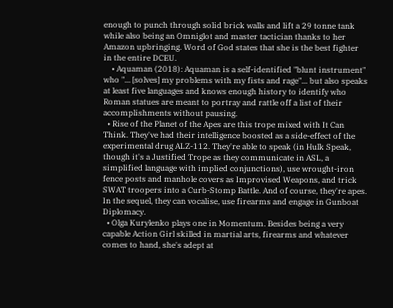enough to punch through solid brick walls and lift a 29 tonne tank while also being an Omniglot and master tactician thanks to her Amazon upbringing. Word of God states that she is the best fighter in the entire DCEU.
    • Aquaman (2018): Aquaman is a self-identified "blunt instrument" who "... [solves] my problems with my fists and rage"... but also speaks at least five languages and knows enough history to identify who Roman statues are meant to portray and rattle off a list of their accomplishments without pausing.
  • Rise of the Planet of the Apes are this trope mixed with It Can Think. They've had their intelligence boosted as a side-effect of the experimental drug ALZ-112. They're able to speak (in Hulk Speak, though it's a Justified Trope as they communicate in ASL, a simplified language with implied conjunctions), use wrought-iron fence posts and manhole covers as Improvised Weapons, and trick SWAT troopers into a Curb-Stomp Battle. And of course, they're apes. In the sequel, they can vocalise, use firearms and engage in Gunboat Diplomacy.
  • Olga Kurylenko plays one in Momentum. Besides being a very capable Action Girl skilled in martial arts, firearms and whatever comes to hand, she's adept at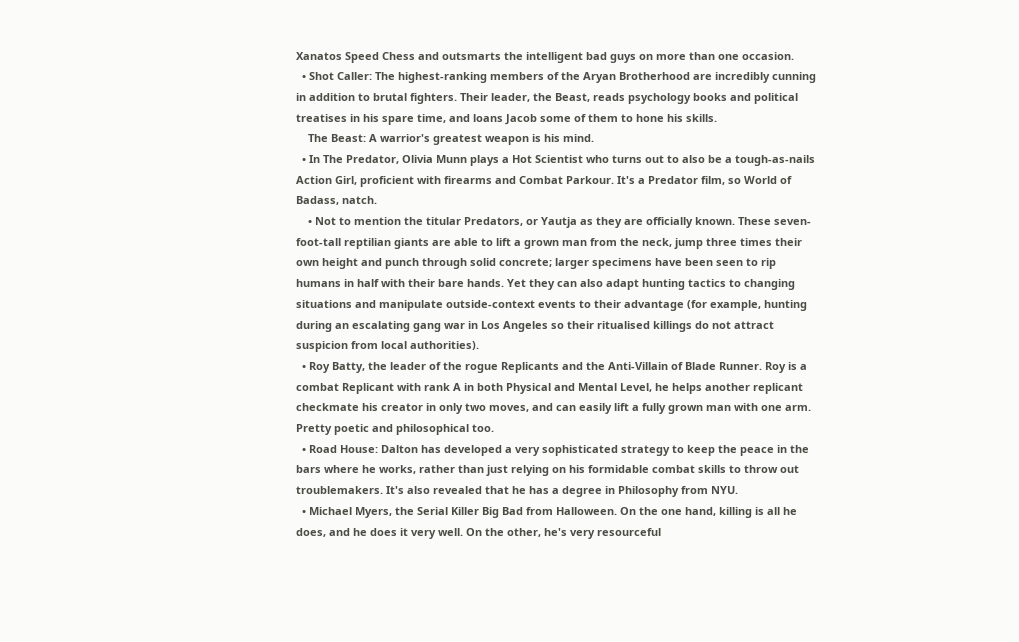Xanatos Speed Chess and outsmarts the intelligent bad guys on more than one occasion.
  • Shot Caller: The highest-ranking members of the Aryan Brotherhood are incredibly cunning in addition to brutal fighters. Their leader, the Beast, reads psychology books and political treatises in his spare time, and loans Jacob some of them to hone his skills.
    The Beast: A warrior's greatest weapon is his mind.
  • In The Predator, Olivia Munn plays a Hot Scientist who turns out to also be a tough-as-nails Action Girl, proficient with firearms and Combat Parkour. It's a Predator film, so World of Badass, natch.
    • Not to mention the titular Predators, or Yautja as they are officially known. These seven-foot-tall reptilian giants are able to lift a grown man from the neck, jump three times their own height and punch through solid concrete; larger specimens have been seen to rip humans in half with their bare hands. Yet they can also adapt hunting tactics to changing situations and manipulate outside-context events to their advantage (for example, hunting during an escalating gang war in Los Angeles so their ritualised killings do not attract suspicion from local authorities).
  • Roy Batty, the leader of the rogue Replicants and the Anti-Villain of Blade Runner. Roy is a combat Replicant with rank A in both Physical and Mental Level, he helps another replicant checkmate his creator in only two moves, and can easily lift a fully grown man with one arm. Pretty poetic and philosophical too.
  • Road House: Dalton has developed a very sophisticated strategy to keep the peace in the bars where he works, rather than just relying on his formidable combat skills to throw out troublemakers. It's also revealed that he has a degree in Philosophy from NYU.
  • Michael Myers, the Serial Killer Big Bad from Halloween. On the one hand, killing is all he does, and he does it very well. On the other, he's very resourceful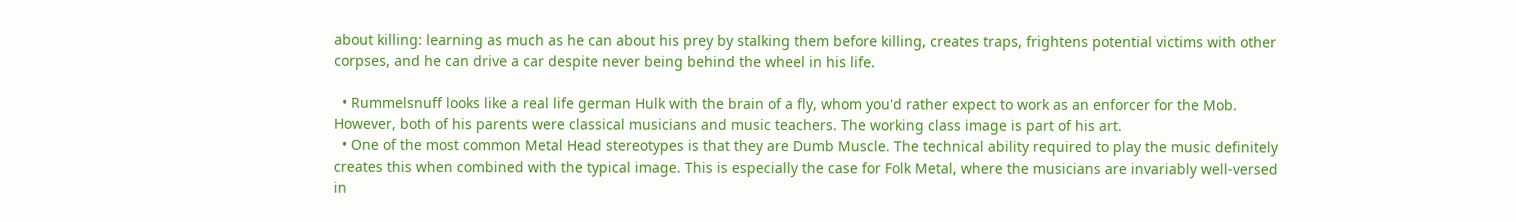about killing: learning as much as he can about his prey by stalking them before killing, creates traps, frightens potential victims with other corpses, and he can drive a car despite never being behind the wheel in his life.

  • Rummelsnuff looks like a real life german Hulk with the brain of a fly, whom you'd rather expect to work as an enforcer for the Mob. However, both of his parents were classical musicians and music teachers. The working class image is part of his art.
  • One of the most common Metal Head stereotypes is that they are Dumb Muscle. The technical ability required to play the music definitely creates this when combined with the typical image. This is especially the case for Folk Metal, where the musicians are invariably well-versed in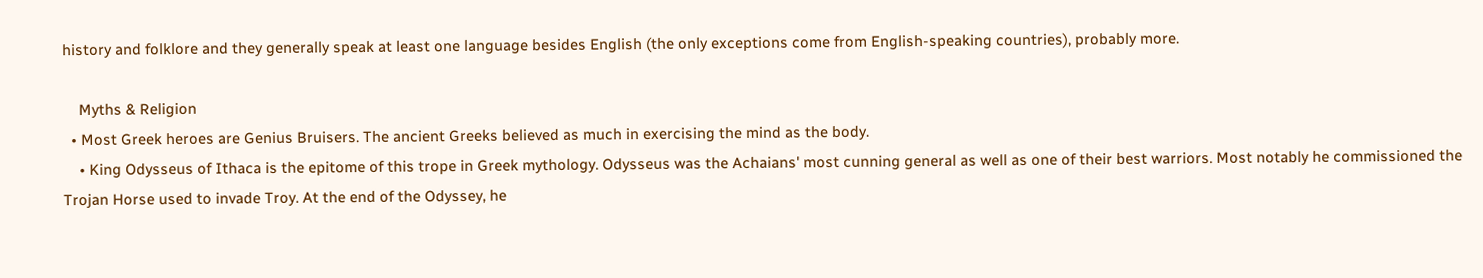history and folklore and they generally speak at least one language besides English (the only exceptions come from English-speaking countries), probably more.

    Myths & Religion
  • Most Greek heroes are Genius Bruisers. The ancient Greeks believed as much in exercising the mind as the body.
    • King Odysseus of Ithaca is the epitome of this trope in Greek mythology. Odysseus was the Achaians' most cunning general as well as one of their best warriors. Most notably he commissioned the Trojan Horse used to invade Troy. At the end of the Odyssey, he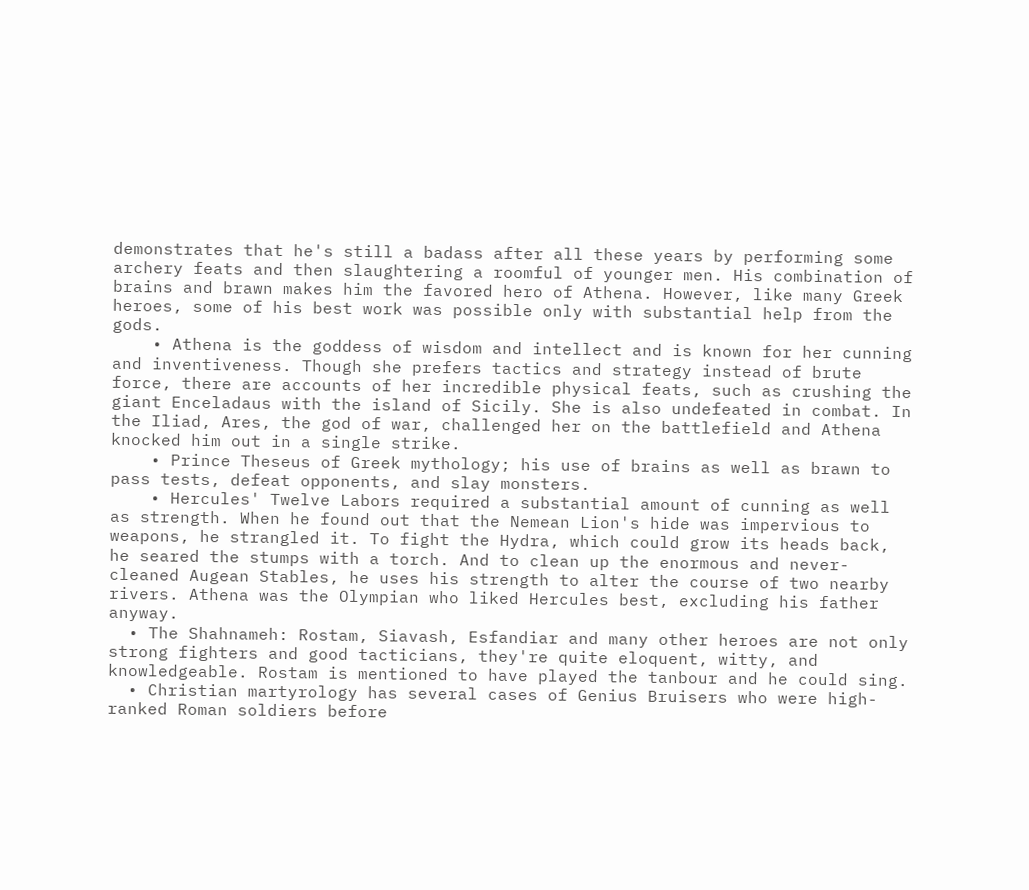demonstrates that he's still a badass after all these years by performing some archery feats and then slaughtering a roomful of younger men. His combination of brains and brawn makes him the favored hero of Athena. However, like many Greek heroes, some of his best work was possible only with substantial help from the gods.
    • Athena is the goddess of wisdom and intellect and is known for her cunning and inventiveness. Though she prefers tactics and strategy instead of brute force, there are accounts of her incredible physical feats, such as crushing the giant Enceladaus with the island of Sicily. She is also undefeated in combat. In the Iliad, Ares, the god of war, challenged her on the battlefield and Athena knocked him out in a single strike.
    • Prince Theseus of Greek mythology; his use of brains as well as brawn to pass tests, defeat opponents, and slay monsters.
    • Hercules' Twelve Labors required a substantial amount of cunning as well as strength. When he found out that the Nemean Lion's hide was impervious to weapons, he strangled it. To fight the Hydra, which could grow its heads back, he seared the stumps with a torch. And to clean up the enormous and never-cleaned Augean Stables, he uses his strength to alter the course of two nearby rivers. Athena was the Olympian who liked Hercules best, excluding his father anyway.
  • The Shahnameh: Rostam, Siavash, Esfandiar and many other heroes are not only strong fighters and good tacticians, they're quite eloquent, witty, and knowledgeable. Rostam is mentioned to have played the tanbour and he could sing.
  • Christian martyrology has several cases of Genius Bruisers who were high-ranked Roman soldiers before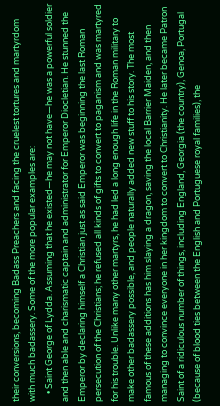their conversions, becoming Badass Preachers and facing the cruelest tortures and martyrdom with much badassery. Some of the more popular examples are:
    • Saint George of Lydda. Assuming that he existed—he may not have—he was a powerful soldier and then able and charismatic captain and administrator for Emperor Diocletian. He stunned the Emperor by declaring himself a Christian just as said Emperor was beginning the last Roman persecution of the Christians; he refused all kinds of gifts to convert to paganism and was martyred for his trouble. Unlike many other martyrs, he had led a long enough life in the Roman military to make other badassery possible, and people naturally added new stuff to his story. The most famous of these additions has him slaying a dragon, saving the local Barrier Maiden, and then managing to convince everyone in her kingdom to convert to Christianity. He later became Patron Saint of a ridiculous number of things, including England, Georgia (the country), Genoa, Portugal (because of blood ties between the English and Portuguese royal families), the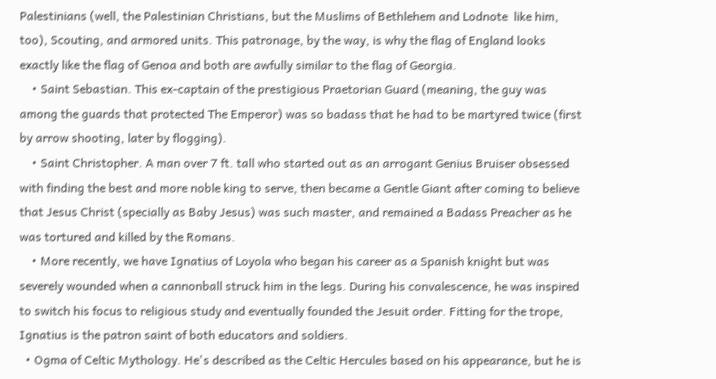Palestinians (well, the Palestinian Christians, but the Muslims of Bethlehem and Lodnote  like him, too), Scouting, and armored units. This patronage, by the way, is why the flag of England looks exactly like the flag of Genoa and both are awfully similar to the flag of Georgia.
    • Saint Sebastian. This ex-captain of the prestigious Praetorian Guard (meaning, the guy was among the guards that protected The Emperor) was so badass that he had to be martyred twice (first by arrow shooting, later by flogging).
    • Saint Christopher. A man over 7 ft. tall who started out as an arrogant Genius Bruiser obsessed with finding the best and more noble king to serve, then became a Gentle Giant after coming to believe that Jesus Christ (specially as Baby Jesus) was such master, and remained a Badass Preacher as he was tortured and killed by the Romans.
    • More recently, we have Ignatius of Loyola who began his career as a Spanish knight but was severely wounded when a cannonball struck him in the legs. During his convalescence, he was inspired to switch his focus to religious study and eventually founded the Jesuit order. Fitting for the trope, Ignatius is the patron saint of both educators and soldiers.
  • Ogma of Celtic Mythology. He's described as the Celtic Hercules based on his appearance, but he is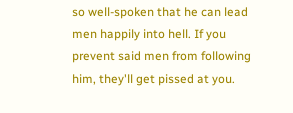so well-spoken that he can lead men happily into hell. If you prevent said men from following him, they'll get pissed at you.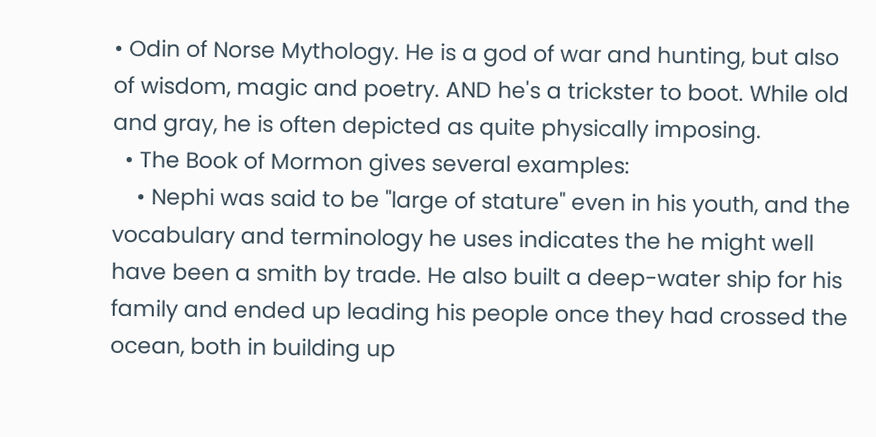• Odin of Norse Mythology. He is a god of war and hunting, but also of wisdom, magic and poetry. AND he's a trickster to boot. While old and gray, he is often depicted as quite physically imposing.
  • The Book of Mormon gives several examples:
    • Nephi was said to be "large of stature" even in his youth, and the vocabulary and terminology he uses indicates the he might well have been a smith by trade. He also built a deep-water ship for his family and ended up leading his people once they had crossed the ocean, both in building up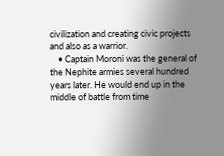civilization and creating civic projects and also as a warrior.
    • Captain Moroni was the general of the Nephite armies several hundred years later. He would end up in the middle of battle from time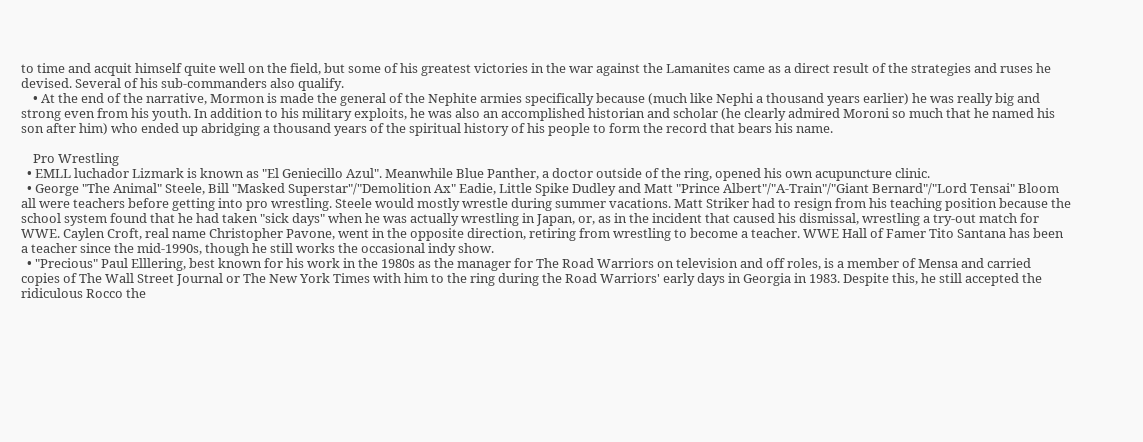to time and acquit himself quite well on the field, but some of his greatest victories in the war against the Lamanites came as a direct result of the strategies and ruses he devised. Several of his sub-commanders also qualify.
    • At the end of the narrative, Mormon is made the general of the Nephite armies specifically because (much like Nephi a thousand years earlier) he was really big and strong even from his youth. In addition to his military exploits, he was also an accomplished historian and scholar (he clearly admired Moroni so much that he named his son after him) who ended up abridging a thousand years of the spiritual history of his people to form the record that bears his name.

    Pro Wrestling
  • EMLL luchador Lizmark is known as "El Geniecillo Azul". Meanwhile Blue Panther, a doctor outside of the ring, opened his own acupuncture clinic.
  • George "The Animal" Steele, Bill "Masked Superstar"/"Demolition Ax" Eadie, Little Spike Dudley and Matt "Prince Albert"/"A-Train"/"Giant Bernard"/"Lord Tensai" Bloom all were teachers before getting into pro wrestling. Steele would mostly wrestle during summer vacations. Matt Striker had to resign from his teaching position because the school system found that he had taken "sick days" when he was actually wrestling in Japan, or, as in the incident that caused his dismissal, wrestling a try-out match for WWE. Caylen Croft, real name Christopher Pavone, went in the opposite direction, retiring from wrestling to become a teacher. WWE Hall of Famer Tito Santana has been a teacher since the mid-1990s, though he still works the occasional indy show.
  • "Precious" Paul Elllering, best known for his work in the 1980s as the manager for The Road Warriors on television and off roles, is a member of Mensa and carried copies of The Wall Street Journal or The New York Times with him to the ring during the Road Warriors' early days in Georgia in 1983. Despite this, he still accepted the ridiculous Rocco the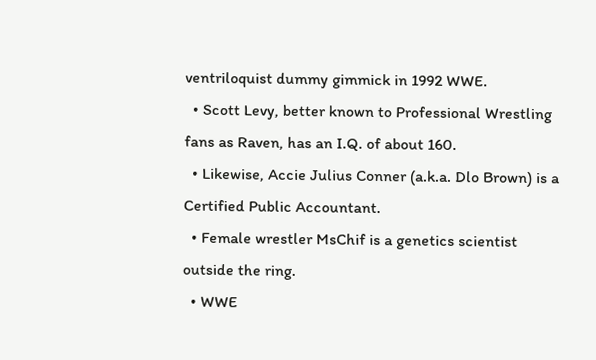ventriloquist dummy gimmick in 1992 WWE.
  • Scott Levy, better known to Professional Wrestling fans as Raven, has an I.Q. of about 160.
  • Likewise, Accie Julius Conner (a.k.a. Dlo Brown) is a Certified Public Accountant.
  • Female wrestler MsChif is a genetics scientist outside the ring.
  • WWE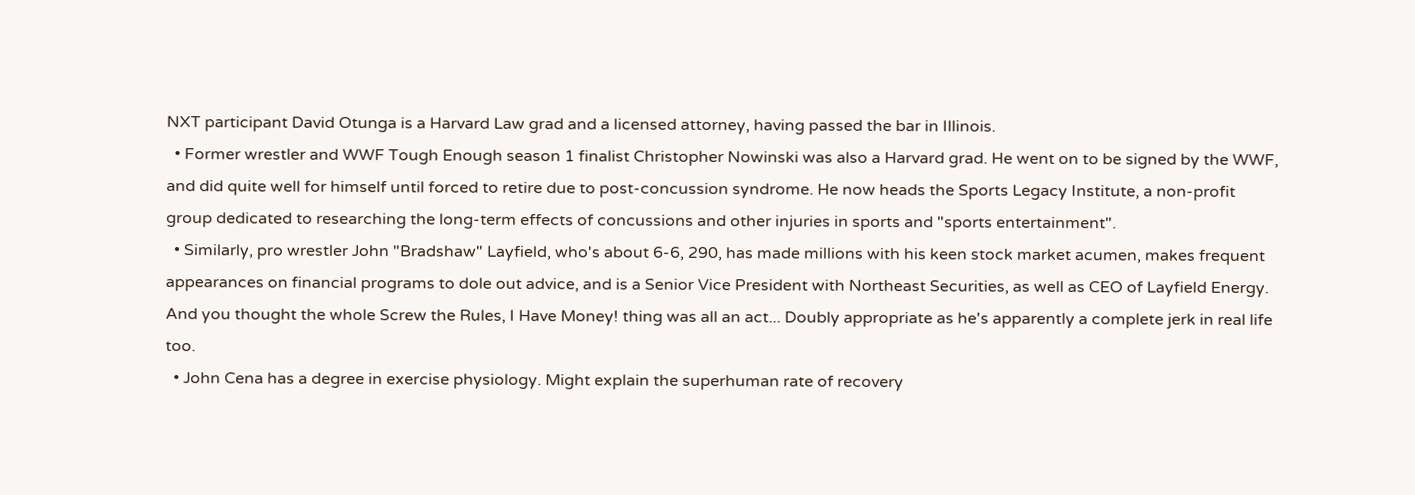NXT participant David Otunga is a Harvard Law grad and a licensed attorney, having passed the bar in Illinois.
  • Former wrestler and WWF Tough Enough season 1 finalist Christopher Nowinski was also a Harvard grad. He went on to be signed by the WWF, and did quite well for himself until forced to retire due to post-concussion syndrome. He now heads the Sports Legacy Institute, a non-profit group dedicated to researching the long-term effects of concussions and other injuries in sports and "sports entertainment".
  • Similarly, pro wrestler John "Bradshaw" Layfield, who's about 6-6, 290, has made millions with his keen stock market acumen, makes frequent appearances on financial programs to dole out advice, and is a Senior Vice President with Northeast Securities, as well as CEO of Layfield Energy. And you thought the whole Screw the Rules, I Have Money! thing was all an act... Doubly appropriate as he's apparently a complete jerk in real life too.
  • John Cena has a degree in exercise physiology. Might explain the superhuman rate of recovery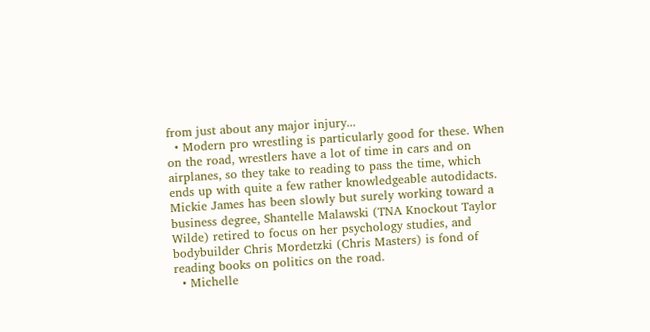from just about any major injury...
  • Modern pro wrestling is particularly good for these. When on the road, wrestlers have a lot of time in cars and on airplanes, so they take to reading to pass the time, which ends up with quite a few rather knowledgeable autodidacts. Mickie James has been slowly but surely working toward a business degree, Shantelle Malawski (TNA Knockout Taylor Wilde) retired to focus on her psychology studies, and bodybuilder Chris Mordetzki (Chris Masters) is fond of reading books on politics on the road.
  • Michelle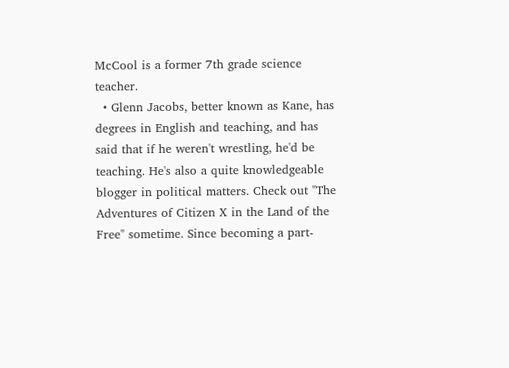McCool is a former 7th grade science teacher.
  • Glenn Jacobs, better known as Kane, has degrees in English and teaching, and has said that if he weren't wrestling, he'd be teaching. He's also a quite knowledgeable blogger in political matters. Check out "The Adventures of Citizen X in the Land of the Free" sometime. Since becoming a part-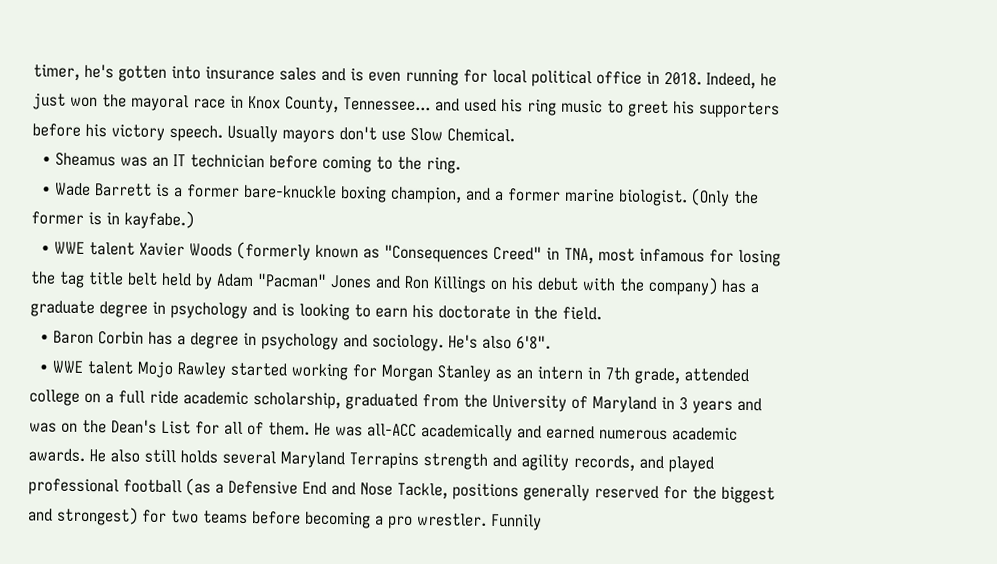timer, he's gotten into insurance sales and is even running for local political office in 2018. Indeed, he just won the mayoral race in Knox County, Tennessee... and used his ring music to greet his supporters before his victory speech. Usually mayors don't use Slow Chemical.
  • Sheamus was an IT technician before coming to the ring.
  • Wade Barrett is a former bare-knuckle boxing champion, and a former marine biologist. (Only the former is in kayfabe.)
  • WWE talent Xavier Woods (formerly known as "Consequences Creed" in TNA, most infamous for losing the tag title belt held by Adam "Pacman" Jones and Ron Killings on his debut with the company) has a graduate degree in psychology and is looking to earn his doctorate in the field.
  • Baron Corbin has a degree in psychology and sociology. He's also 6'8".
  • WWE talent Mojo Rawley started working for Morgan Stanley as an intern in 7th grade, attended college on a full ride academic scholarship, graduated from the University of Maryland in 3 years and was on the Dean's List for all of them. He was all-ACC academically and earned numerous academic awards. He also still holds several Maryland Terrapins strength and agility records, and played professional football (as a Defensive End and Nose Tackle, positions generally reserved for the biggest and strongest) for two teams before becoming a pro wrestler. Funnily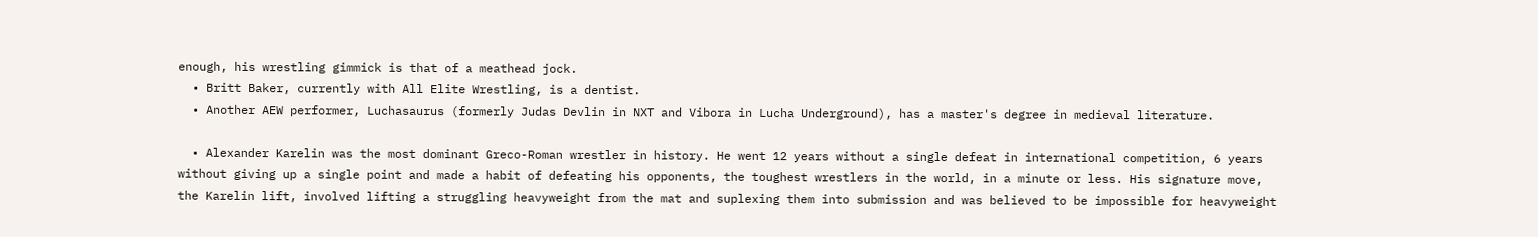enough, his wrestling gimmick is that of a meathead jock.
  • Britt Baker, currently with All Elite Wrestling, is a dentist.
  • Another AEW performer, Luchasaurus (formerly Judas Devlin in NXT and Vibora in Lucha Underground), has a master's degree in medieval literature.

  • Alexander Karelin was the most dominant Greco-Roman wrestler in history. He went 12 years without a single defeat in international competition, 6 years without giving up a single point and made a habit of defeating his opponents, the toughest wrestlers in the world, in a minute or less. His signature move, the Karelin lift, involved lifting a struggling heavyweight from the mat and suplexing them into submission and was believed to be impossible for heavyweight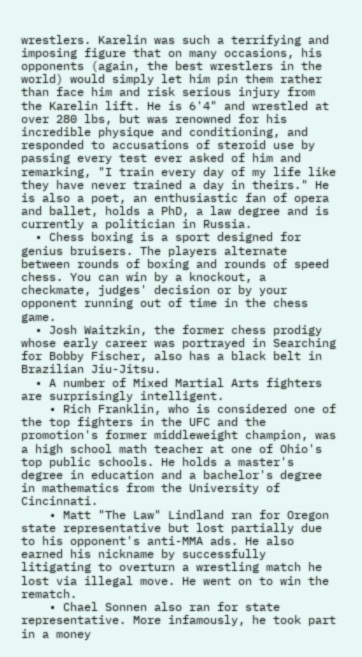wrestlers. Karelin was such a terrifying and imposing figure that on many occasions, his opponents (again, the best wrestlers in the world) would simply let him pin them rather than face him and risk serious injury from the Karelin lift. He is 6'4" and wrestled at over 280 lbs, but was renowned for his incredible physique and conditioning, and responded to accusations of steroid use by passing every test ever asked of him and remarking, "I train every day of my life like they have never trained a day in theirs." He is also a poet, an enthusiastic fan of opera and ballet, holds a PhD, a law degree and is currently a politician in Russia.
  • Chess boxing is a sport designed for genius bruisers. The players alternate between rounds of boxing and rounds of speed chess. You can win by a knockout, a checkmate, judges' decision or by your opponent running out of time in the chess game.
  • Josh Waitzkin, the former chess prodigy whose early career was portrayed in Searching for Bobby Fischer, also has a black belt in Brazilian Jiu-Jitsu.
  • A number of Mixed Martial Arts fighters are surprisingly intelligent.
    • Rich Franklin, who is considered one of the top fighters in the UFC and the promotion's former middleweight champion, was a high school math teacher at one of Ohio's top public schools. He holds a master's degree in education and a bachelor's degree in mathematics from the University of Cincinnati.
    • Matt "The Law" Lindland ran for Oregon state representative but lost partially due to his opponent's anti-MMA ads. He also earned his nickname by successfully litigating to overturn a wrestling match he lost via illegal move. He went on to win the rematch.
    • Chael Sonnen also ran for state representative. More infamously, he took part in a money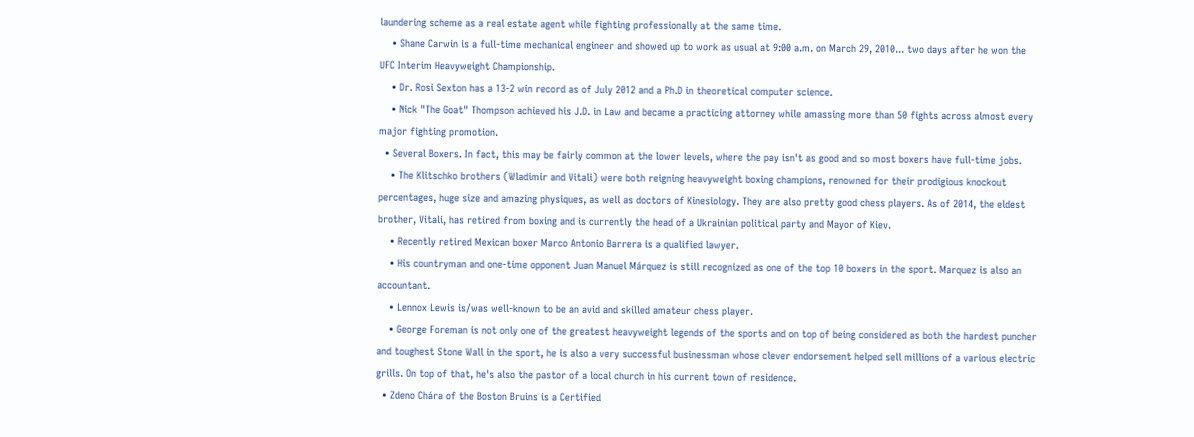laundering scheme as a real estate agent while fighting professionally at the same time.
    • Shane Carwin is a full-time mechanical engineer and showed up to work as usual at 9:00 a.m. on March 29, 2010... two days after he won the UFC Interim Heavyweight Championship.
    • Dr. Rosi Sexton has a 13-2 win record as of July 2012 and a Ph.D in theoretical computer science.
    • Nick "The Goat" Thompson achieved his J.D. in Law and became a practicing attorney while amassing more than 50 fights across almost every major fighting promotion.
  • Several Boxers. In fact, this may be fairly common at the lower levels, where the pay isn't as good and so most boxers have full-time jobs.
    • The Klitschko brothers (Wladimir and Vitali) were both reigning heavyweight boxing champions, renowned for their prodigious knockout percentages, huge size and amazing physiques, as well as doctors of Kinesiology. They are also pretty good chess players. As of 2014, the eldest brother, Vitali, has retired from boxing and is currently the head of a Ukrainian political party and Mayor of Kiev.
    • Recently retired Mexican boxer Marco Antonio Barrera is a qualified lawyer.
    • His countryman and one-time opponent Juan Manuel Márquez is still recognized as one of the top 10 boxers in the sport. Marquez is also an accountant.
    • Lennox Lewis is/was well-known to be an avid and skilled amateur chess player.
    • George Foreman is not only one of the greatest heavyweight legends of the sports and on top of being considered as both the hardest puncher and toughest Stone Wall in the sport, he is also a very successful businessman whose clever endorsement helped sell millions of a various electric grills. On top of that, he's also the pastor of a local church in his current town of residence.
  • Zdeno Chára of the Boston Bruins is a Certified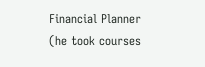Financial Planner (he took courses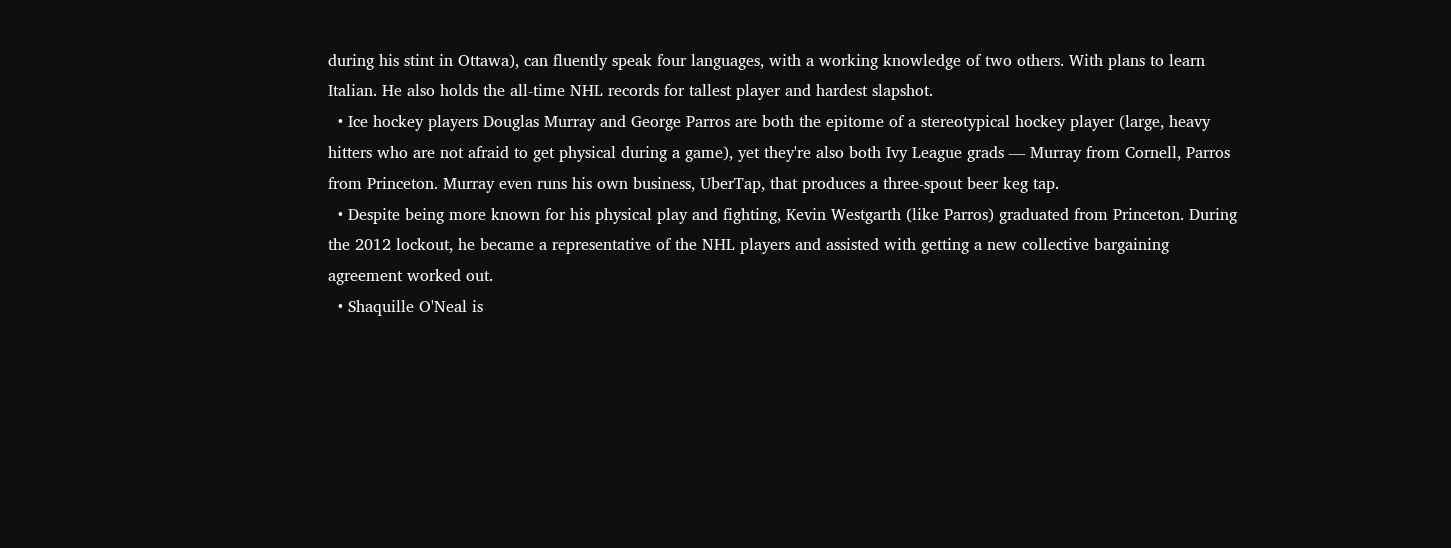during his stint in Ottawa), can fluently speak four languages, with a working knowledge of two others. With plans to learn Italian. He also holds the all-time NHL records for tallest player and hardest slapshot.
  • Ice hockey players Douglas Murray and George Parros are both the epitome of a stereotypical hockey player (large, heavy hitters who are not afraid to get physical during a game), yet they're also both Ivy League grads — Murray from Cornell, Parros from Princeton. Murray even runs his own business, UberTap, that produces a three-spout beer keg tap.
  • Despite being more known for his physical play and fighting, Kevin Westgarth (like Parros) graduated from Princeton. During the 2012 lockout, he became a representative of the NHL players and assisted with getting a new collective bargaining agreement worked out.
  • Shaquille O'Neal is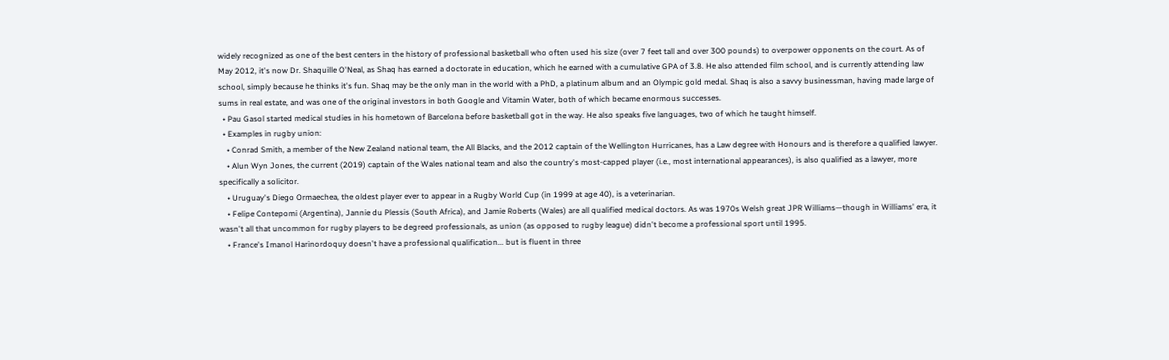widely recognized as one of the best centers in the history of professional basketball who often used his size (over 7 feet tall and over 300 pounds) to overpower opponents on the court. As of May 2012, it's now Dr. Shaquille O'Neal, as Shaq has earned a doctorate in education, which he earned with a cumulative GPA of 3.8. He also attended film school, and is currently attending law school, simply because he thinks it's fun. Shaq may be the only man in the world with a PhD, a platinum album and an Olympic gold medal. Shaq is also a savvy businessman, having made large of sums in real estate, and was one of the original investors in both Google and Vitamin Water, both of which became enormous successes.
  • Pau Gasol started medical studies in his hometown of Barcelona before basketball got in the way. He also speaks five languages, two of which he taught himself.
  • Examples in rugby union:
    • Conrad Smith, a member of the New Zealand national team, the All Blacks, and the 2012 captain of the Wellington Hurricanes, has a Law degree with Honours and is therefore a qualified lawyer.
    • Alun Wyn Jones, the current (2019) captain of the Wales national team and also the country's most-capped player (i.e., most international appearances), is also qualified as a lawyer, more specifically a solicitor.
    • Uruguay's Diego Ormaechea, the oldest player ever to appear in a Rugby World Cup (in 1999 at age 40), is a veterinarian.
    • Felipe Contepomi (Argentina), Jannie du Plessis (South Africa), and Jamie Roberts (Wales) are all qualified medical doctors. As was 1970s Welsh great JPR Williams—though in Williams' era, it wasn't all that uncommon for rugby players to be degreed professionals, as union (as opposed to rugby league) didn't become a professional sport until 1995.
    • France's Imanol Harinordoquy doesn't have a professional qualification... but is fluent in three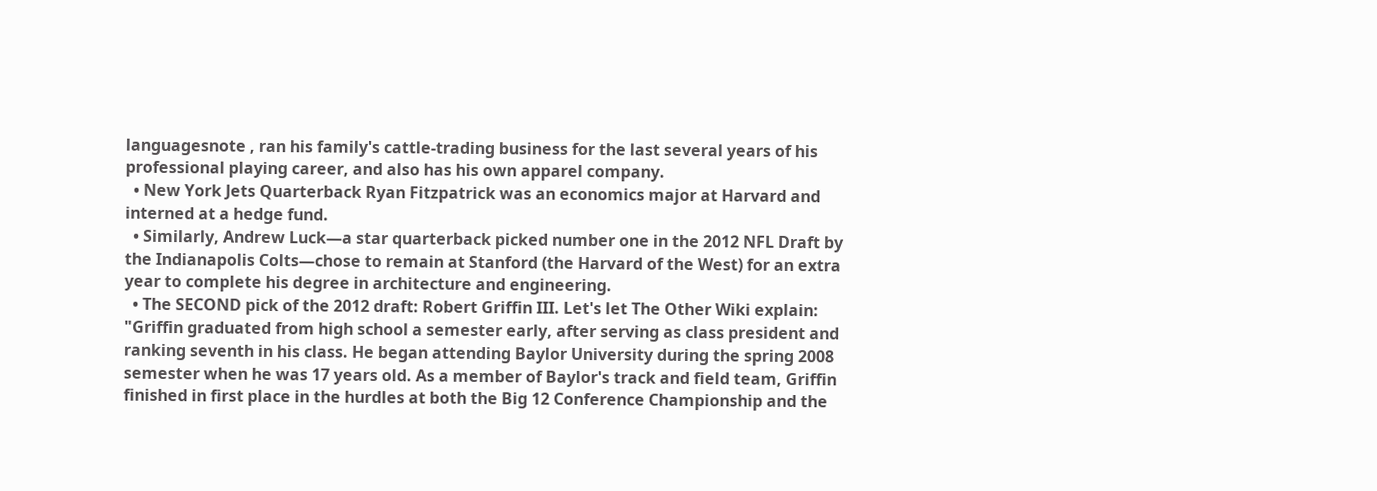languagesnote , ran his family's cattle-trading business for the last several years of his professional playing career, and also has his own apparel company.
  • New York Jets Quarterback Ryan Fitzpatrick was an economics major at Harvard and interned at a hedge fund.
  • Similarly, Andrew Luck—a star quarterback picked number one in the 2012 NFL Draft by the Indianapolis Colts—chose to remain at Stanford (the Harvard of the West) for an extra year to complete his degree in architecture and engineering.
  • The SECOND pick of the 2012 draft: Robert Griffin III. Let's let The Other Wiki explain: "Griffin graduated from high school a semester early, after serving as class president and ranking seventh in his class. He began attending Baylor University during the spring 2008 semester when he was 17 years old. As a member of Baylor's track and field team, Griffin finished in first place in the hurdles at both the Big 12 Conference Championship and the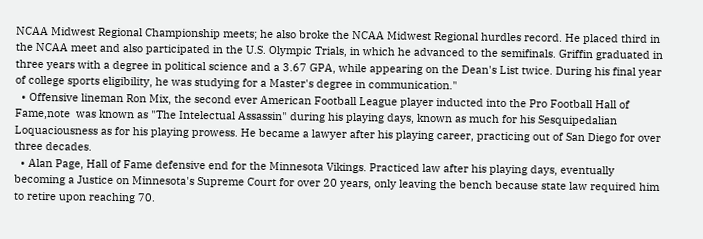NCAA Midwest Regional Championship meets; he also broke the NCAA Midwest Regional hurdles record. He placed third in the NCAA meet and also participated in the U.S. Olympic Trials, in which he advanced to the semifinals. Griffin graduated in three years with a degree in political science and a 3.67 GPA, while appearing on the Dean's List twice. During his final year of college sports eligibility, he was studying for a Master's degree in communication."
  • Offensive lineman Ron Mix, the second ever American Football League player inducted into the Pro Football Hall of Fame,note  was known as "The Intelectual Assassin" during his playing days, known as much for his Sesquipedalian Loquaciousness as for his playing prowess. He became a lawyer after his playing career, practicing out of San Diego for over three decades.
  • Alan Page, Hall of Fame defensive end for the Minnesota Vikings. Practiced law after his playing days, eventually becoming a Justice on Minnesota's Supreme Court for over 20 years, only leaving the bench because state law required him to retire upon reaching 70.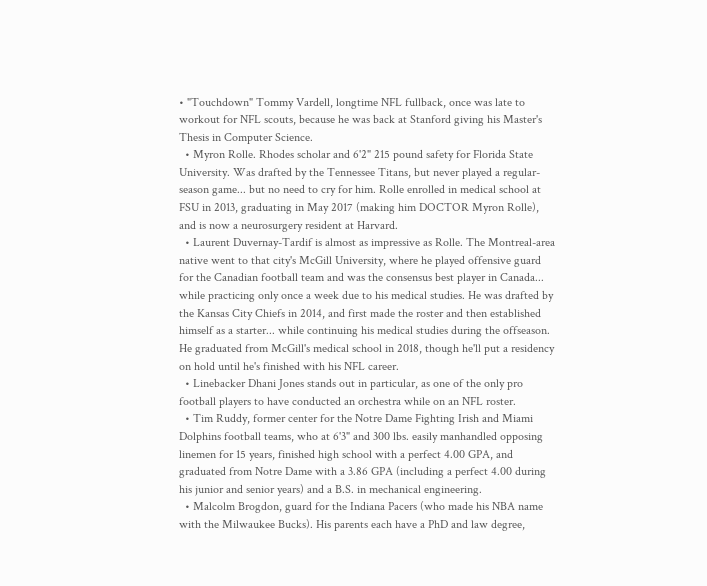• "Touchdown" Tommy Vardell, longtime NFL fullback, once was late to workout for NFL scouts, because he was back at Stanford giving his Master's Thesis in Computer Science.
  • Myron Rolle. Rhodes scholar and 6'2" 215 pound safety for Florida State University. Was drafted by the Tennessee Titans, but never played a regular-season game... but no need to cry for him. Rolle enrolled in medical school at FSU in 2013, graduating in May 2017 (making him DOCTOR Myron Rolle), and is now a neurosurgery resident at Harvard.
  • Laurent Duvernay-Tardif is almost as impressive as Rolle. The Montreal-area native went to that city's McGill University, where he played offensive guard for the Canadian football team and was the consensus best player in Canada... while practicing only once a week due to his medical studies. He was drafted by the Kansas City Chiefs in 2014, and first made the roster and then established himself as a starter... while continuing his medical studies during the offseason. He graduated from McGill's medical school in 2018, though he'll put a residency on hold until he's finished with his NFL career.
  • Linebacker Dhani Jones stands out in particular, as one of the only pro football players to have conducted an orchestra while on an NFL roster.
  • Tim Ruddy, former center for the Notre Dame Fighting Irish and Miami Dolphins football teams, who at 6'3" and 300 lbs. easily manhandled opposing linemen for 15 years, finished high school with a perfect 4.00 GPA, and graduated from Notre Dame with a 3.86 GPA (including a perfect 4.00 during his junior and senior years) and a B.S. in mechanical engineering.
  • Malcolm Brogdon, guard for the Indiana Pacers (who made his NBA name with the Milwaukee Bucks). His parents each have a PhD and law degree,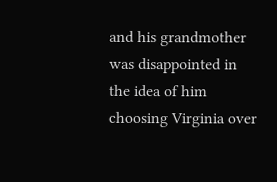and his grandmother was disappointed in the idea of him choosing Virginia over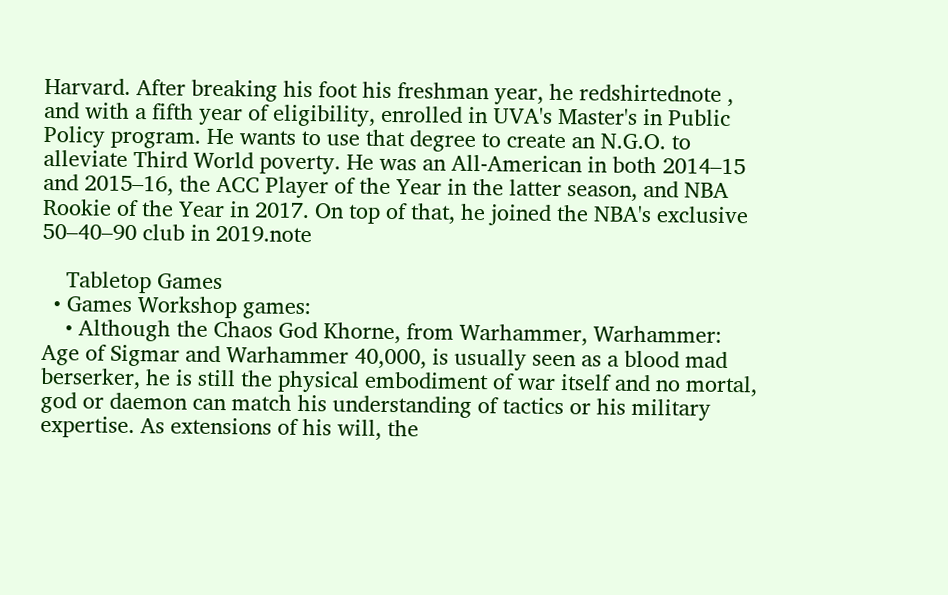Harvard. After breaking his foot his freshman year, he redshirtednote , and with a fifth year of eligibility, enrolled in UVA's Master's in Public Policy program. He wants to use that degree to create an N.G.O. to alleviate Third World poverty. He was an All-American in both 2014–15 and 2015–16, the ACC Player of the Year in the latter season, and NBA Rookie of the Year in 2017. On top of that, he joined the NBA's exclusive 50–40–90 club in 2019.note

    Tabletop Games
  • Games Workshop games:
    • Although the Chaos God Khorne, from Warhammer, Warhammer: Age of Sigmar and Warhammer 40,000, is usually seen as a blood mad berserker, he is still the physical embodiment of war itself and no mortal, god or daemon can match his understanding of tactics or his military expertise. As extensions of his will, the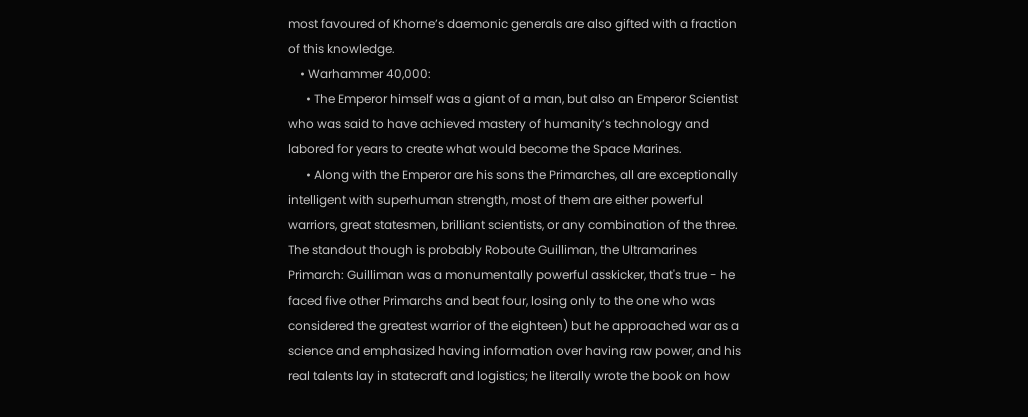most favoured of Khorne’s daemonic generals are also gifted with a fraction of this knowledge.
    • Warhammer 40,000:
      • The Emperor himself was a giant of a man, but also an Emperor Scientist who was said to have achieved mastery of humanity’s technology and labored for years to create what would become the Space Marines.
      • Along with the Emperor are his sons the Primarches, all are exceptionally intelligent with superhuman strength, most of them are either powerful warriors, great statesmen, brilliant scientists, or any combination of the three. The standout though is probably Roboute Guilliman, the Ultramarines Primarch: Guilliman was a monumentally powerful asskicker, that's true - he faced five other Primarchs and beat four, losing only to the one who was considered the greatest warrior of the eighteen) but he approached war as a science and emphasized having information over having raw power, and his real talents lay in statecraft and logistics; he literally wrote the book on how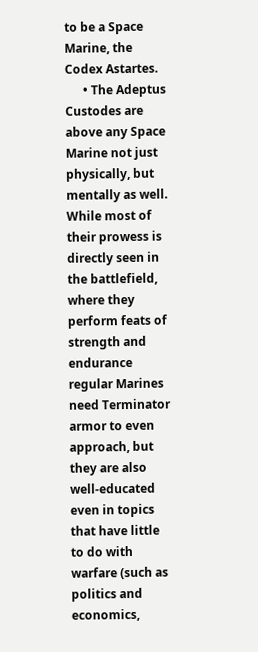to be a Space Marine, the Codex Astartes.
      • The Adeptus Custodes are above any Space Marine not just physically, but mentally as well. While most of their prowess is directly seen in the battlefield, where they perform feats of strength and endurance regular Marines need Terminator armor to even approach, but they are also well-educated even in topics that have little to do with warfare (such as politics and economics,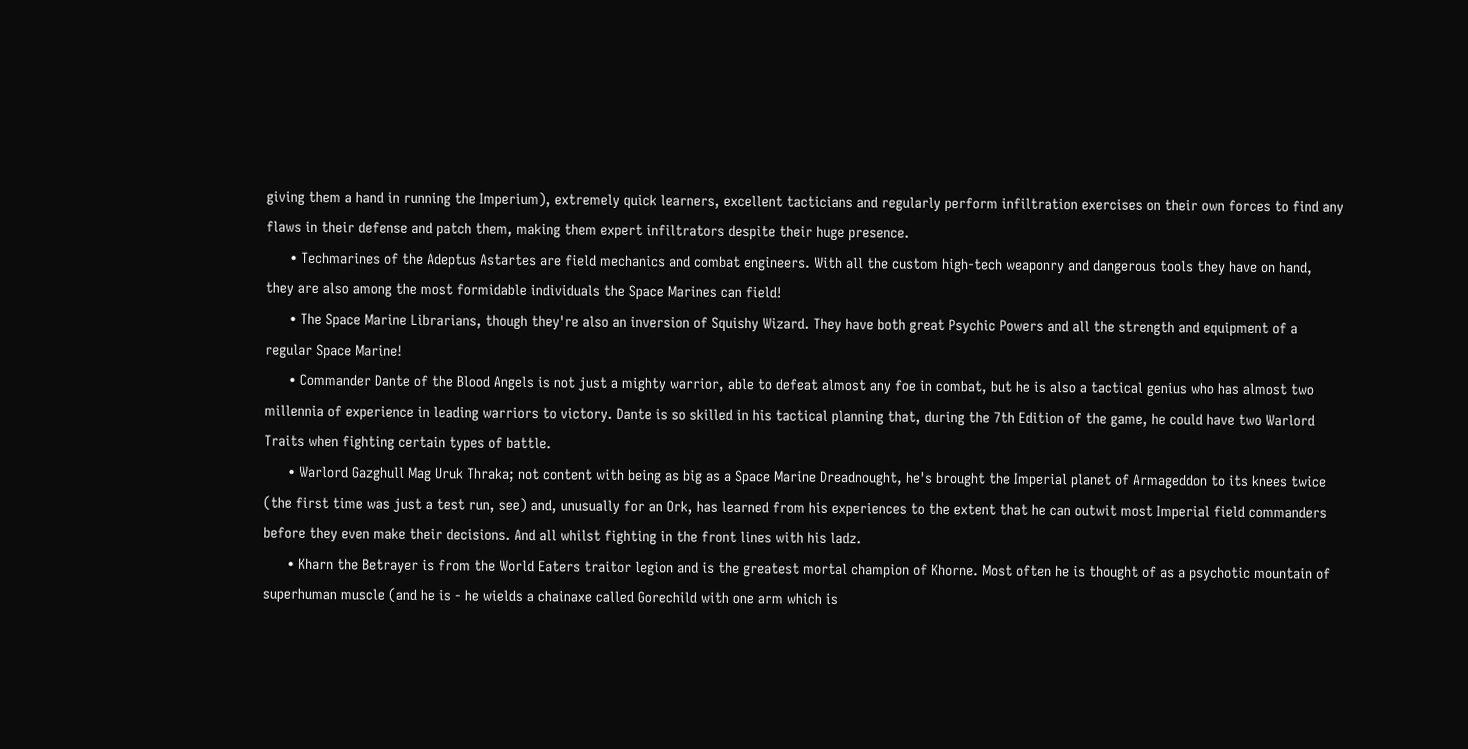giving them a hand in running the Imperium), extremely quick learners, excellent tacticians and regularly perform infiltration exercises on their own forces to find any flaws in their defense and patch them, making them expert infiltrators despite their huge presence.
      • Techmarines of the Adeptus Astartes are field mechanics and combat engineers. With all the custom high-tech weaponry and dangerous tools they have on hand, they are also among the most formidable individuals the Space Marines can field!
      • The Space Marine Librarians, though they're also an inversion of Squishy Wizard. They have both great Psychic Powers and all the strength and equipment of a regular Space Marine!
      • Commander Dante of the Blood Angels is not just a mighty warrior, able to defeat almost any foe in combat, but he is also a tactical genius who has almost two millennia of experience in leading warriors to victory. Dante is so skilled in his tactical planning that, during the 7th Edition of the game, he could have two Warlord Traits when fighting certain types of battle.
      • Warlord Gazghull Mag Uruk Thraka; not content with being as big as a Space Marine Dreadnought, he's brought the Imperial planet of Armageddon to its knees twice (the first time was just a test run, see) and, unusually for an Ork, has learned from his experiences to the extent that he can outwit most Imperial field commanders before they even make their decisions. And all whilst fighting in the front lines with his ladz.
      • Kharn the Betrayer is from the World Eaters traitor legion and is the greatest mortal champion of Khorne. Most often he is thought of as a psychotic mountain of superhuman muscle (and he is - he wields a chainaxe called Gorechild with one arm which is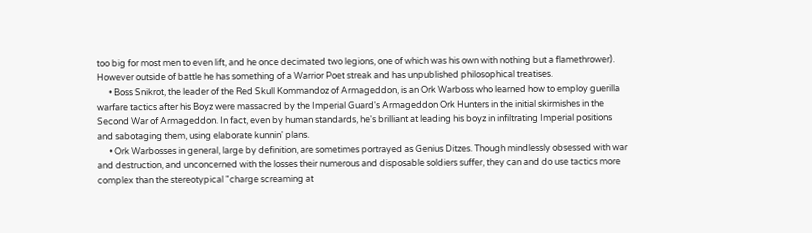too big for most men to even lift, and he once decimated two legions, one of which was his own with nothing but a flamethrower). However outside of battle he has something of a Warrior Poet streak and has unpublished philosophical treatises.
      • Boss Snikrot, the leader of the Red Skull Kommandoz of Armageddon, is an Ork Warboss who learned how to employ guerilla warfare tactics after his Boyz were massacred by the Imperial Guard's Armageddon Ork Hunters in the initial skirmishes in the Second War of Armageddon. In fact, even by human standards, he's brilliant at leading his boyz in infiltrating Imperial positions and sabotaging them, using elaborate kunnin' plans.
      • Ork Warbosses in general, large by definition, are sometimes portrayed as Genius Ditzes. Though mindlessly obsessed with war and destruction, and unconcerned with the losses their numerous and disposable soldiers suffer, they can and do use tactics more complex than the stereotypical "charge screaming at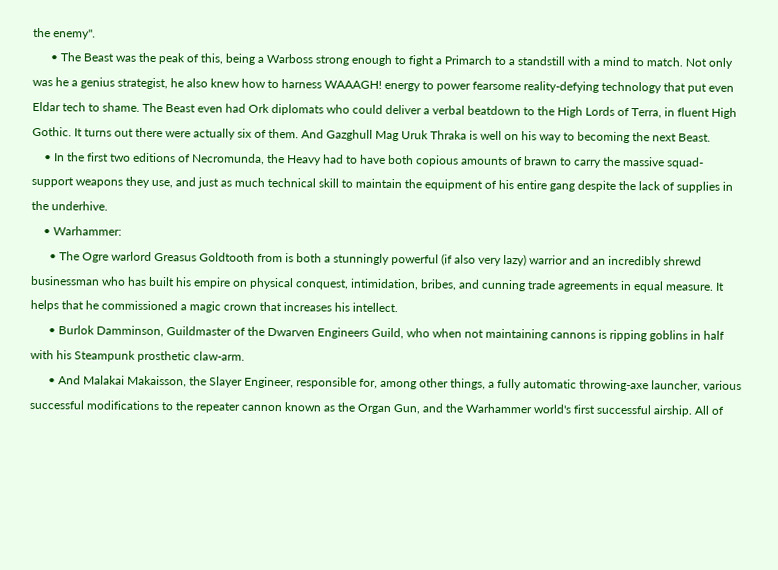the enemy".
      • The Beast was the peak of this, being a Warboss strong enough to fight a Primarch to a standstill with a mind to match. Not only was he a genius strategist, he also knew how to harness WAAAGH! energy to power fearsome reality-defying technology that put even Eldar tech to shame. The Beast even had Ork diplomats who could deliver a verbal beatdown to the High Lords of Terra, in fluent High Gothic. It turns out there were actually six of them. And Gazghull Mag Uruk Thraka is well on his way to becoming the next Beast.
    • In the first two editions of Necromunda, the Heavy had to have both copious amounts of brawn to carry the massive squad-support weapons they use, and just as much technical skill to maintain the equipment of his entire gang despite the lack of supplies in the underhive.
    • Warhammer:
      • The Ogre warlord Greasus Goldtooth from is both a stunningly powerful (if also very lazy) warrior and an incredibly shrewd businessman who has built his empire on physical conquest, intimidation, bribes, and cunning trade agreements in equal measure. It helps that he commissioned a magic crown that increases his intellect.
      • Burlok Damminson, Guildmaster of the Dwarven Engineers Guild, who when not maintaining cannons is ripping goblins in half with his Steampunk prosthetic claw-arm.
      • And Malakai Makaisson, the Slayer Engineer, responsible for, among other things, a fully automatic throwing-axe launcher, various successful modifications to the repeater cannon known as the Organ Gun, and the Warhammer world's first successful airship. All of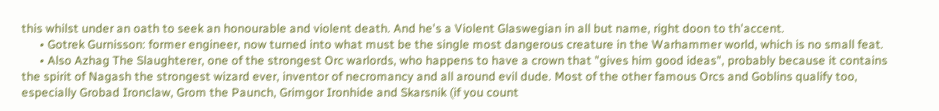this whilst under an oath to seek an honourable and violent death. And he's a Violent Glaswegian in all but name, right doon to th'accent.
      • Gotrek Gurnisson: former engineer, now turned into what must be the single most dangerous creature in the Warhammer world, which is no small feat.
      • Also Azhag The Slaughterer, one of the strongest Orc warlords, who happens to have a crown that "gives him good ideas", probably because it contains the spirit of Nagash the strongest wizard ever, inventor of necromancy and all around evil dude. Most of the other famous Orcs and Goblins qualify too, especially Grobad Ironclaw, Grom the Paunch, Grimgor Ironhide and Skarsnik (if you count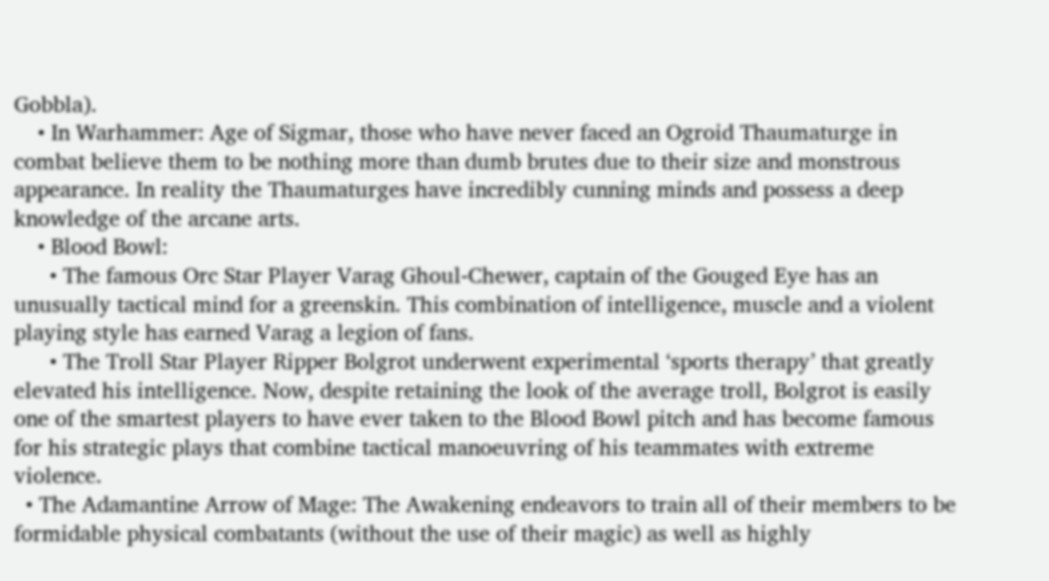Gobbla).
    • In Warhammer: Age of Sigmar, those who have never faced an Ogroid Thaumaturge in combat believe them to be nothing more than dumb brutes due to their size and monstrous appearance. In reality the Thaumaturges have incredibly cunning minds and possess a deep knowledge of the arcane arts.
    • Blood Bowl:
      • The famous Orc Star Player Varag Ghoul-Chewer, captain of the Gouged Eye has an unusually tactical mind for a greenskin. This combination of intelligence, muscle and a violent playing style has earned Varag a legion of fans.
      • The Troll Star Player Ripper Bolgrot underwent experimental ‘sports therapy’ that greatly elevated his intelligence. Now, despite retaining the look of the average troll, Bolgrot is easily one of the smartest players to have ever taken to the Blood Bowl pitch and has become famous for his strategic plays that combine tactical manoeuvring of his teammates with extreme violence.
  • The Adamantine Arrow of Mage: The Awakening endeavors to train all of their members to be formidable physical combatants (without the use of their magic) as well as highly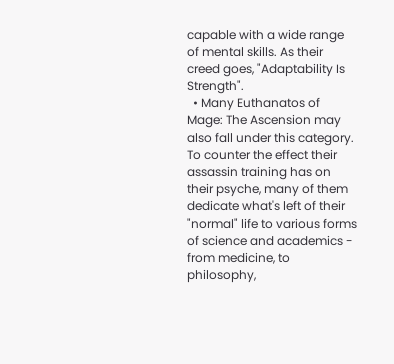capable with a wide range of mental skills. As their creed goes, "Adaptability Is Strength".
  • Many Euthanatos of Mage: The Ascension may also fall under this category. To counter the effect their assassin training has on their psyche, many of them dedicate what's left of their "normal" life to various forms of science and academics - from medicine, to philosophy,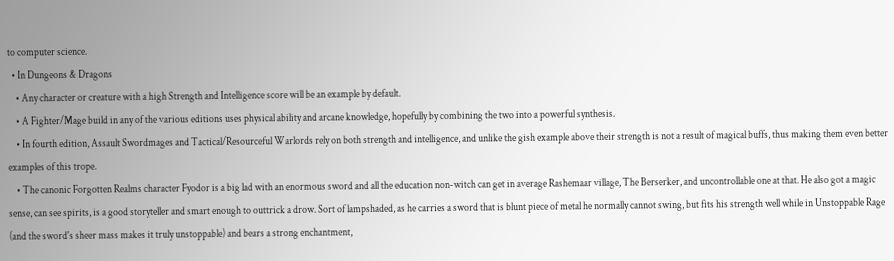to computer science.
  • In Dungeons & Dragons
    • Any character or creature with a high Strength and Intelligence score will be an example by default.
    • A Fighter/Mage build in any of the various editions uses physical ability and arcane knowledge, hopefully by combining the two into a powerful synthesis.
    • In fourth edition, Assault Swordmages and Tactical/Resourceful Warlords rely on both strength and intelligence, and unlike the gish example above their strength is not a result of magical buffs, thus making them even better examples of this trope.
    • The canonic Forgotten Realms character Fyodor is a big lad with an enormous sword and all the education non-witch can get in average Rashemaar village, The Berserker, and uncontrollable one at that. He also got a magic sense, can see spirits, is a good storyteller and smart enough to outtrick a drow. Sort of lampshaded, as he carries a sword that is blunt piece of metal he normally cannot swing, but fits his strength well while in Unstoppable Rage (and the sword's sheer mass makes it truly unstoppable) and bears a strong enchantment,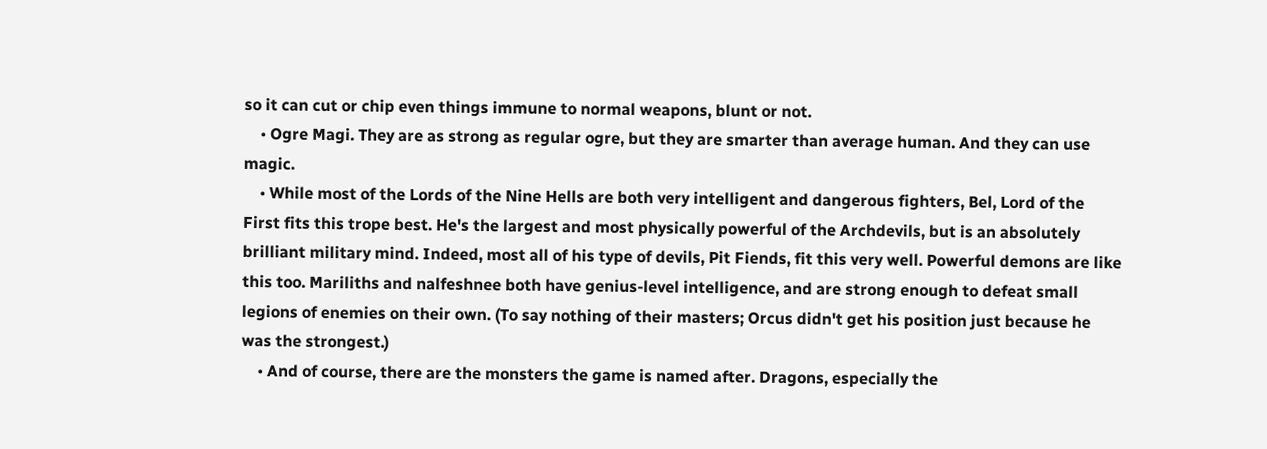so it can cut or chip even things immune to normal weapons, blunt or not.
    • Ogre Magi. They are as strong as regular ogre, but they are smarter than average human. And they can use magic.
    • While most of the Lords of the Nine Hells are both very intelligent and dangerous fighters, Bel, Lord of the First fits this trope best. He's the largest and most physically powerful of the Archdevils, but is an absolutely brilliant military mind. Indeed, most all of his type of devils, Pit Fiends, fit this very well. Powerful demons are like this too. Mariliths and nalfeshnee both have genius-level intelligence, and are strong enough to defeat small legions of enemies on their own. (To say nothing of their masters; Orcus didn't get his position just because he was the strongest.)
    • And of course, there are the monsters the game is named after. Dragons, especially the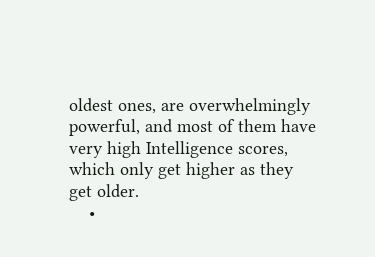oldest ones, are overwhelmingly powerful, and most of them have very high Intelligence scores, which only get higher as they get older.
    •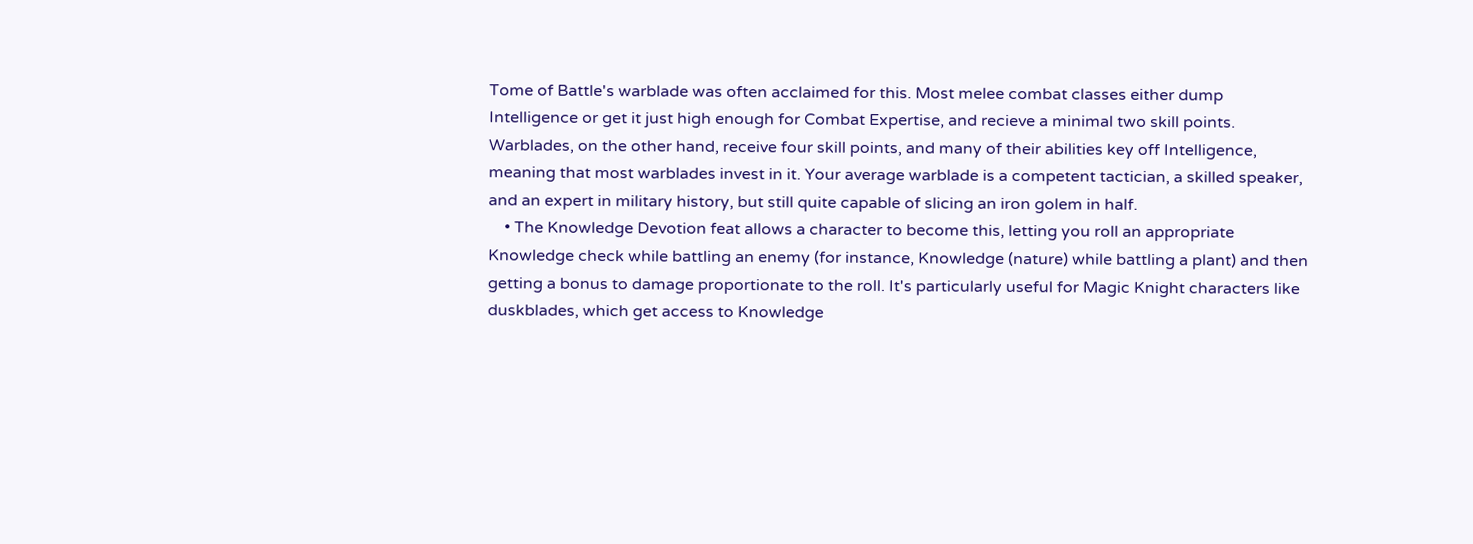Tome of Battle's warblade was often acclaimed for this. Most melee combat classes either dump Intelligence or get it just high enough for Combat Expertise, and recieve a minimal two skill points. Warblades, on the other hand, receive four skill points, and many of their abilities key off Intelligence, meaning that most warblades invest in it. Your average warblade is a competent tactician, a skilled speaker, and an expert in military history, but still quite capable of slicing an iron golem in half.
    • The Knowledge Devotion feat allows a character to become this, letting you roll an appropriate Knowledge check while battling an enemy (for instance, Knowledge (nature) while battling a plant) and then getting a bonus to damage proportionate to the roll. It's particularly useful for Magic Knight characters like duskblades, which get access to Knowledge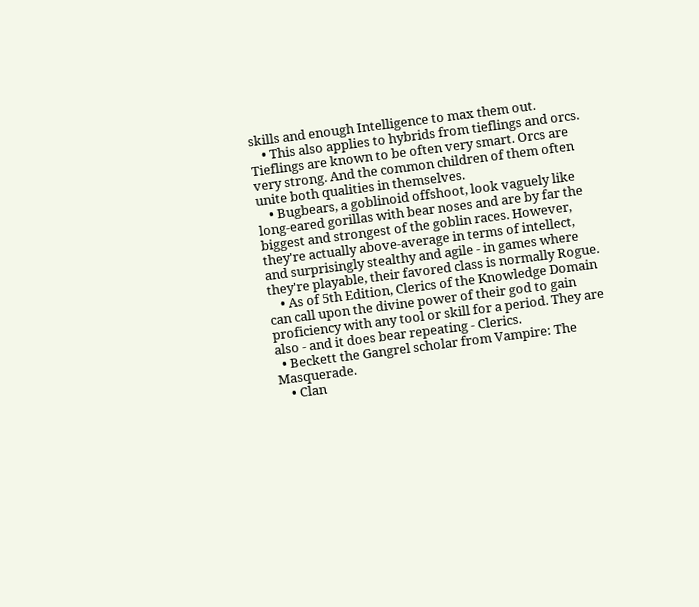skills and enough Intelligence to max them out.
    • This also applies to hybrids from tieflings and orcs. Tieflings are known to be often very smart. Orcs are very strong. And the common children of them often unite both qualities in themselves.
    • Bugbears, a goblinoid offshoot, look vaguely like long-eared gorillas with bear noses and are by far the biggest and strongest of the goblin races. However, they're actually above-average in terms of intellect, and surprisingly stealthy and agile - in games where they're playable, their favored class is normally Rogue.
    • As of 5th Edition, Clerics of the Knowledge Domain can call upon the divine power of their god to gain proficiency with any tool or skill for a period. They are also - and it does bear repeating - Clerics.
  • Beckett the Gangrel scholar from Vampire: The Masquerade.
    • Clan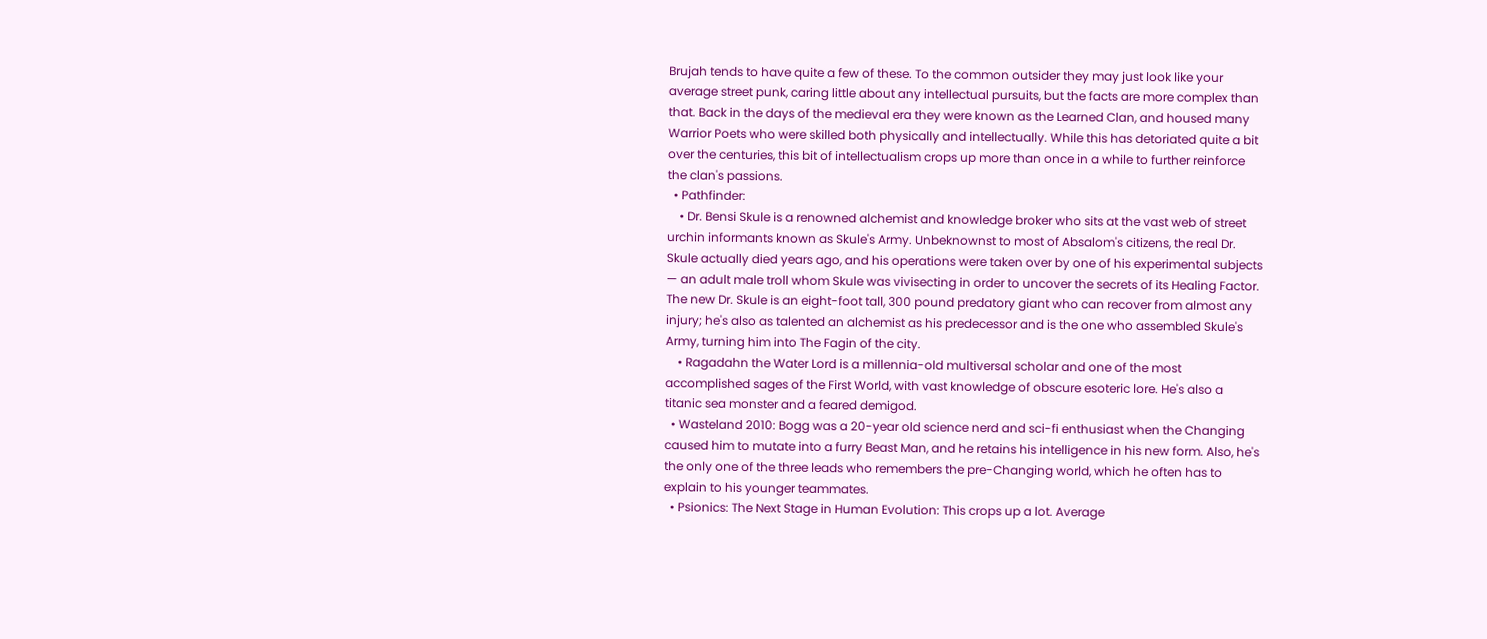Brujah tends to have quite a few of these. To the common outsider they may just look like your average street punk, caring little about any intellectual pursuits, but the facts are more complex than that. Back in the days of the medieval era they were known as the Learned Clan, and housed many Warrior Poets who were skilled both physically and intellectually. While this has detoriated quite a bit over the centuries, this bit of intellectualism crops up more than once in a while to further reinforce the clan's passions.
  • Pathfinder:
    • Dr. Bensi Skule is a renowned alchemist and knowledge broker who sits at the vast web of street urchin informants known as Skule's Army. Unbeknownst to most of Absalom's citizens, the real Dr. Skule actually died years ago, and his operations were taken over by one of his experimental subjects — an adult male troll whom Skule was vivisecting in order to uncover the secrets of its Healing Factor. The new Dr. Skule is an eight-foot tall, 300 pound predatory giant who can recover from almost any injury; he's also as talented an alchemist as his predecessor and is the one who assembled Skule's Army, turning him into The Fagin of the city.
    • Ragadahn the Water Lord is a millennia-old multiversal scholar and one of the most accomplished sages of the First World, with vast knowledge of obscure esoteric lore. He's also a titanic sea monster and a feared demigod.
  • Wasteland 2010: Bogg was a 20-year old science nerd and sci-fi enthusiast when the Changing caused him to mutate into a furry Beast Man, and he retains his intelligence in his new form. Also, he's the only one of the three leads who remembers the pre-Changing world, which he often has to explain to his younger teammates.
  • Psionics: The Next Stage in Human Evolution: This crops up a lot. Average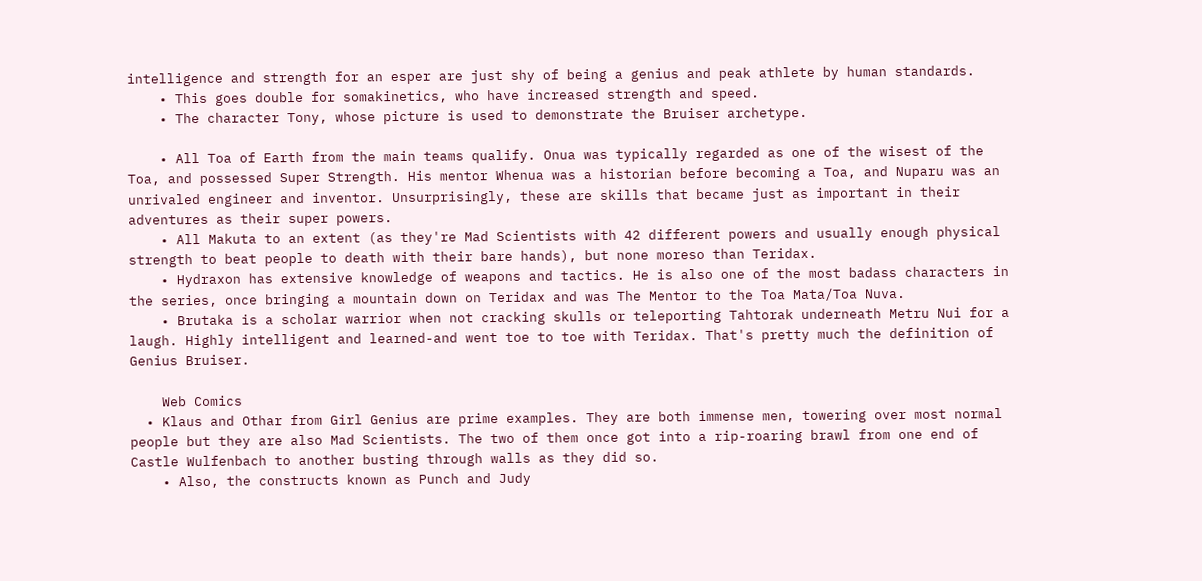intelligence and strength for an esper are just shy of being a genius and peak athlete by human standards.
    • This goes double for somakinetics, who have increased strength and speed.
    • The character Tony, whose picture is used to demonstrate the Bruiser archetype.

    • All Toa of Earth from the main teams qualify. Onua was typically regarded as one of the wisest of the Toa, and possessed Super Strength. His mentor Whenua was a historian before becoming a Toa, and Nuparu was an unrivaled engineer and inventor. Unsurprisingly, these are skills that became just as important in their adventures as their super powers.
    • All Makuta to an extent (as they're Mad Scientists with 42 different powers and usually enough physical strength to beat people to death with their bare hands), but none moreso than Teridax.
    • Hydraxon has extensive knowledge of weapons and tactics. He is also one of the most badass characters in the series, once bringing a mountain down on Teridax and was The Mentor to the Toa Mata/Toa Nuva.
    • Brutaka is a scholar warrior when not cracking skulls or teleporting Tahtorak underneath Metru Nui for a laugh. Highly intelligent and learned-and went toe to toe with Teridax. That's pretty much the definition of Genius Bruiser.

    Web Comics
  • Klaus and Othar from Girl Genius are prime examples. They are both immense men, towering over most normal people but they are also Mad Scientists. The two of them once got into a rip-roaring brawl from one end of Castle Wulfenbach to another busting through walls as they did so.
    • Also, the constructs known as Punch and Judy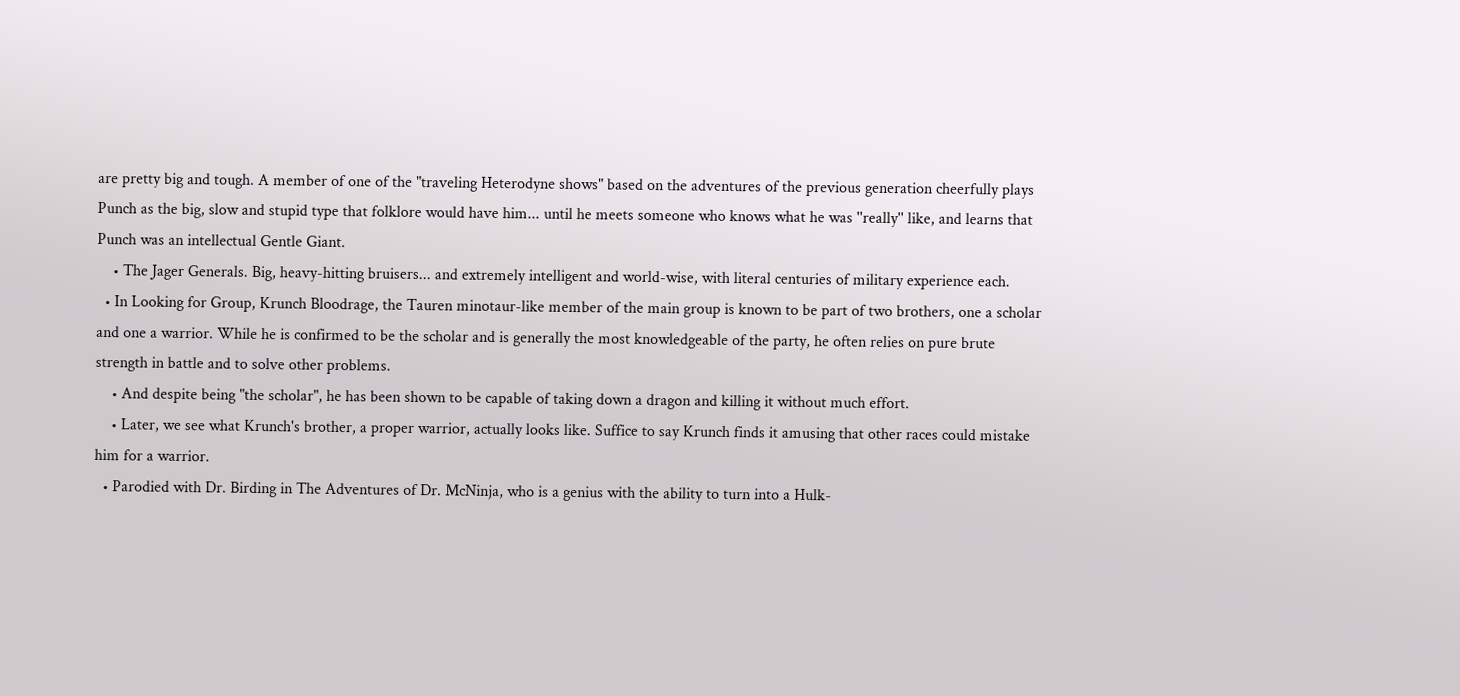are pretty big and tough. A member of one of the "traveling Heterodyne shows" based on the adventures of the previous generation cheerfully plays Punch as the big, slow and stupid type that folklore would have him... until he meets someone who knows what he was ''really'' like, and learns that Punch was an intellectual Gentle Giant.
    • The Jager Generals. Big, heavy-hitting bruisers... and extremely intelligent and world-wise, with literal centuries of military experience each.
  • In Looking for Group, Krunch Bloodrage, the Tauren minotaur-like member of the main group is known to be part of two brothers, one a scholar and one a warrior. While he is confirmed to be the scholar and is generally the most knowledgeable of the party, he often relies on pure brute strength in battle and to solve other problems.
    • And despite being "the scholar", he has been shown to be capable of taking down a dragon and killing it without much effort.
    • Later, we see what Krunch's brother, a proper warrior, actually looks like. Suffice to say Krunch finds it amusing that other races could mistake him for a warrior.
  • Parodied with Dr. Birding in The Adventures of Dr. McNinja, who is a genius with the ability to turn into a Hulk-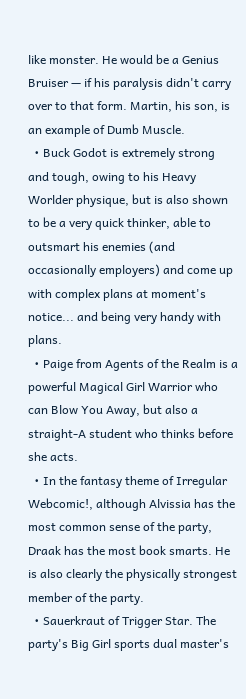like monster. He would be a Genius Bruiser — if his paralysis didn't carry over to that form. Martin, his son, is an example of Dumb Muscle.
  • Buck Godot is extremely strong and tough, owing to his Heavy Worlder physique, but is also shown to be a very quick thinker, able to outsmart his enemies (and occasionally employers) and come up with complex plans at moment's notice... and being very handy with plans.
  • Paige from Agents of the Realm is a powerful Magical Girl Warrior who can Blow You Away, but also a straight-A student who thinks before she acts.
  • In the fantasy theme of Irregular Webcomic!, although Alvissia has the most common sense of the party, Draak has the most book smarts. He is also clearly the physically strongest member of the party.
  • Sauerkraut of Trigger Star. The party's Big Girl sports dual master's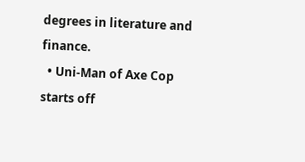degrees in literature and finance.
  • Uni-Man of Axe Cop starts off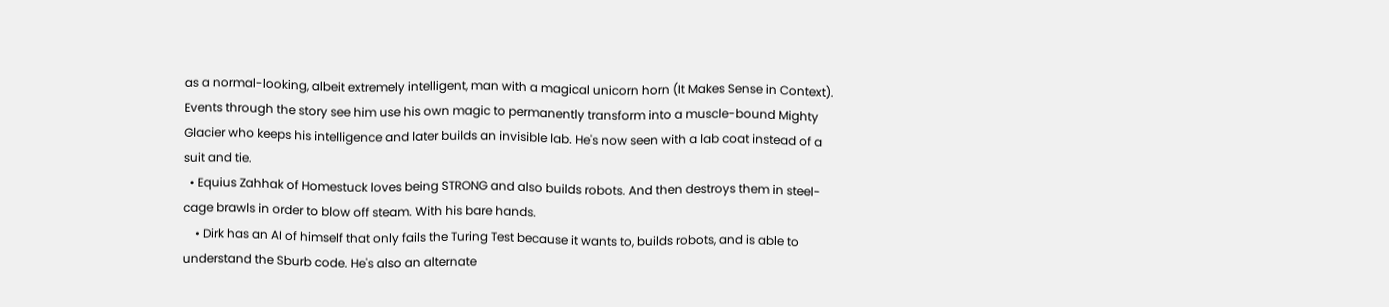as a normal-looking, albeit extremely intelligent, man with a magical unicorn horn (It Makes Sense in Context). Events through the story see him use his own magic to permanently transform into a muscle-bound Mighty Glacier who keeps his intelligence and later builds an invisible lab. He's now seen with a lab coat instead of a suit and tie.
  • Equius Zahhak of Homestuck loves being STRONG and also builds robots. And then destroys them in steel-cage brawls in order to blow off steam. With his bare hands.
    • Dirk has an AI of himself that only fails the Turing Test because it wants to, builds robots, and is able to understand the Sburb code. He's also an alternate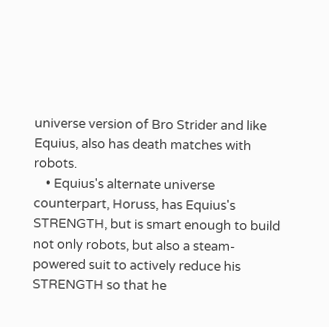universe version of Bro Strider and like Equius, also has death matches with robots.
    • Equius's alternate universe counterpart, Horuss, has Equius's STRENGTH, but is smart enough to build not only robots, but also a steam-powered suit to actively reduce his STRENGTH so that he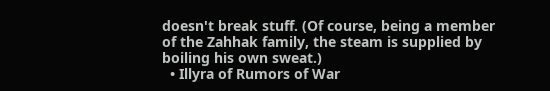doesn't break stuff. (Of course, being a member of the Zahhak family, the steam is supplied by boiling his own sweat.)
  • Illyra of Rumors of War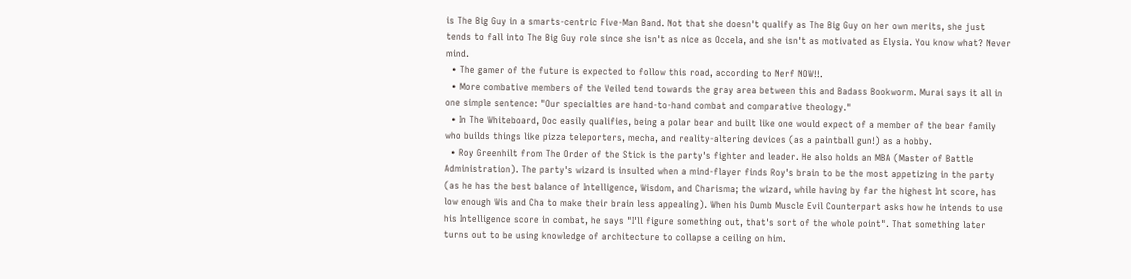is The Big Guy in a smarts-centric Five-Man Band. Not that she doesn't qualify as The Big Guy on her own merits, she just tends to fall into The Big Guy role since she isn't as nice as Occela, and she isn't as motivated as Elysia. You know what? Never mind.
  • The gamer of the future is expected to follow this road, according to Nerf NOW!!.
  • More combative members of the Veiled tend towards the gray area between this and Badass Bookworm. Murai says it all in one simple sentence: "Our specialties are hand-to-hand combat and comparative theology."
  • In The Whiteboard, Doc easily qualifies, being a polar bear and built like one would expect of a member of the bear family who builds things like pizza teleporters, mecha, and reality-altering devices (as a paintball gun!) as a hobby.
  • Roy Greenhilt from The Order of the Stick is the party's fighter and leader. He also holds an MBA (Master of Battle Administration). The party's wizard is insulted when a mind-flayer finds Roy's brain to be the most appetizing in the party (as he has the best balance of Intelligence, Wisdom, and Charisma; the wizard, while having by far the highest Int score, has low enough Wis and Cha to make their brain less appealing). When his Dumb Muscle Evil Counterpart asks how he intends to use his Intelligence score in combat, he says "I'll figure something out, that's sort of the whole point". That something later turns out to be using knowledge of architecture to collapse a ceiling on him.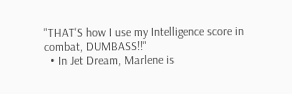"THAT'S how I use my Intelligence score in combat, DUMBASS!!"
  • In Jet Dream, Marlene is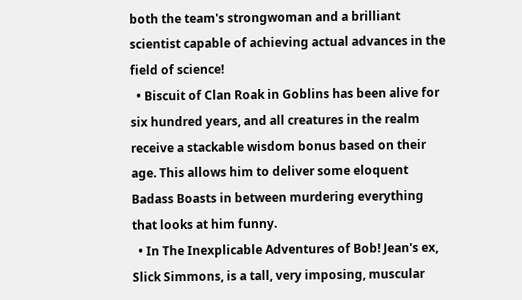both the team's strongwoman and a brilliant scientist capable of achieving actual advances in the field of science!
  • Biscuit of Clan Roak in Goblins has been alive for six hundred years, and all creatures in the realm receive a stackable wisdom bonus based on their age. This allows him to deliver some eloquent Badass Boasts in between murdering everything that looks at him funny.
  • In The Inexplicable Adventures of Bob! Jean's ex, Slick Simmons, is a tall, very imposing, muscular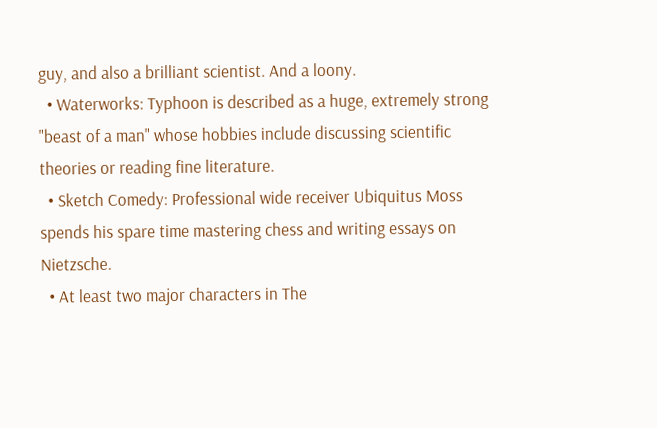guy, and also a brilliant scientist. And a loony.
  • Waterworks: Typhoon is described as a huge, extremely strong "beast of a man" whose hobbies include discussing scientific theories or reading fine literature.
  • Sketch Comedy: Professional wide receiver Ubiquitus Moss spends his spare time mastering chess and writing essays on Nietzsche.
  • At least two major characters in The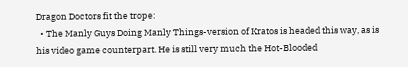Dragon Doctors fit the trope:
  • The Manly Guys Doing Manly Things-version of Kratos is headed this way, as is his video game counterpart. He is still very much the Hot-Blooded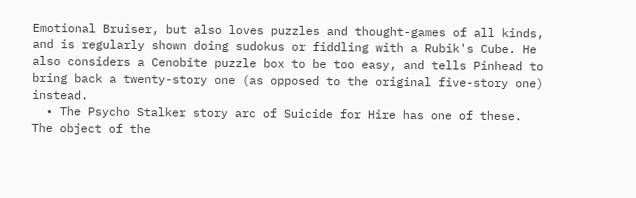Emotional Bruiser, but also loves puzzles and thought-games of all kinds, and is regularly shown doing sudokus or fiddling with a Rubik's Cube. He also considers a Cenobite puzzle box to be too easy, and tells Pinhead to bring back a twenty-story one (as opposed to the original five-story one) instead.
  • The Psycho Stalker story arc of Suicide for Hire has one of these. The object of the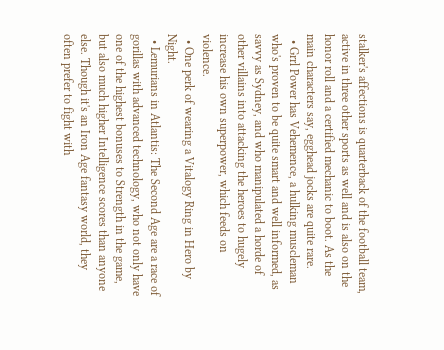stalker's affections is quarterback of the football team, active in three other sports as well and is also on the honor roll and a certified mechanic to boot. As the main characters say, egghead jocks are quite rare.
  • Grrl Power has Vehemence, a hulking muscleman who's proven to be quite smart and well informed, as savvy as Sydney, and who manipulated a horde of other villains into attacking the heroes to hugely increase his own superpower, which feeds on violence.
  • One perk of wearing a Vitalogy Ring in Hero by Night.
  • Lemurians in Atlantis: The Second Age are a race of gorillas with advanced technology, who not only have one of the highest bonuses to Strength in the game, but also much higher Intelligence scores than anyone else. Though it's an Iron Age fantasy world, they often prefer to fight with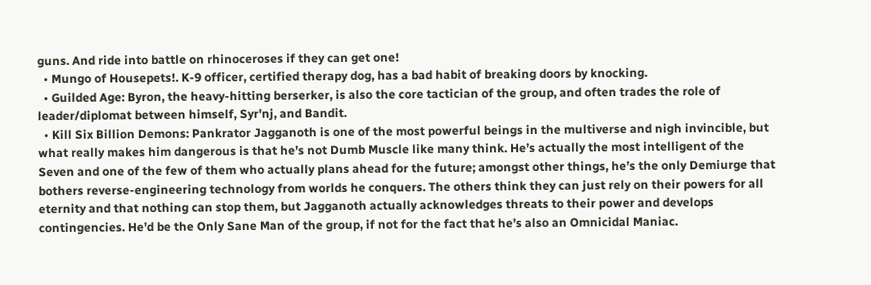guns. And ride into battle on rhinoceroses if they can get one!
  • Mungo of Housepets!. K-9 officer, certified therapy dog, has a bad habit of breaking doors by knocking.
  • Guilded Age: Byron, the heavy-hitting berserker, is also the core tactician of the group, and often trades the role of leader/diplomat between himself, Syr'nj, and Bandit.
  • Kill Six Billion Demons: Pankrator Jagganoth is one of the most powerful beings in the multiverse and nigh invincible, but what really makes him dangerous is that he’s not Dumb Muscle like many think. He’s actually the most intelligent of the Seven and one of the few of them who actually plans ahead for the future; amongst other things, he’s the only Demiurge that bothers reverse-engineering technology from worlds he conquers. The others think they can just rely on their powers for all eternity and that nothing can stop them, but Jagganoth actually acknowledges threats to their power and develops contingencies. He’d be the Only Sane Man of the group, if not for the fact that he’s also an Omnicidal Maniac.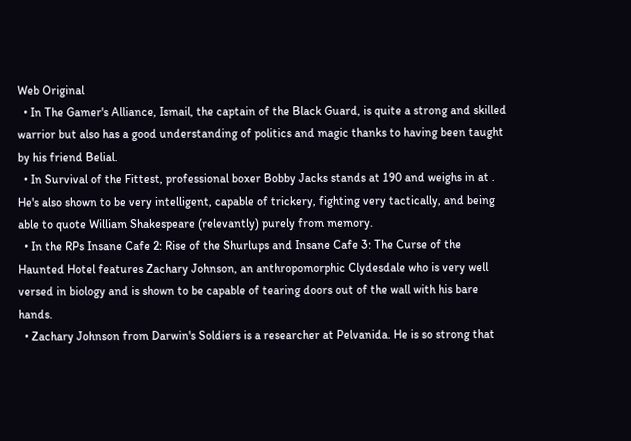Web Original
  • In The Gamer's Alliance, Ismail, the captain of the Black Guard, is quite a strong and skilled warrior but also has a good understanding of politics and magic thanks to having been taught by his friend Belial.
  • In Survival of the Fittest, professional boxer Bobby Jacks stands at 190 and weighs in at . He's also shown to be very intelligent, capable of trickery, fighting very tactically, and being able to quote William Shakespeare (relevantly) purely from memory.
  • In the RPs Insane Cafe 2: Rise of the Shurlups and Insane Cafe 3: The Curse of the Haunted Hotel features Zachary Johnson, an anthropomorphic Clydesdale who is very well versed in biology and is shown to be capable of tearing doors out of the wall with his bare hands.
  • Zachary Johnson from Darwin's Soldiers is a researcher at Pelvanida. He is so strong that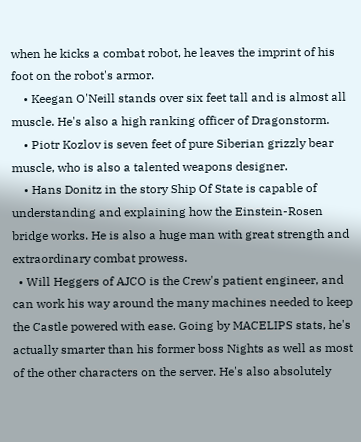when he kicks a combat robot, he leaves the imprint of his foot on the robot's armor.
    • Keegan O'Neill stands over six feet tall and is almost all muscle. He's also a high ranking officer of Dragonstorm.
    • Piotr Kozlov is seven feet of pure Siberian grizzly bear muscle, who is also a talented weapons designer.
    • Hans Donitz in the story Ship Of State is capable of understanding and explaining how the Einstein-Rosen bridge works. He is also a huge man with great strength and extraordinary combat prowess.
  • Will Heggers of AJCO is the Crew's patient engineer, and can work his way around the many machines needed to keep the Castle powered with ease. Going by MACELIPS stats, he's actually smarter than his former boss Nights as well as most of the other characters on the server. He's also absolutely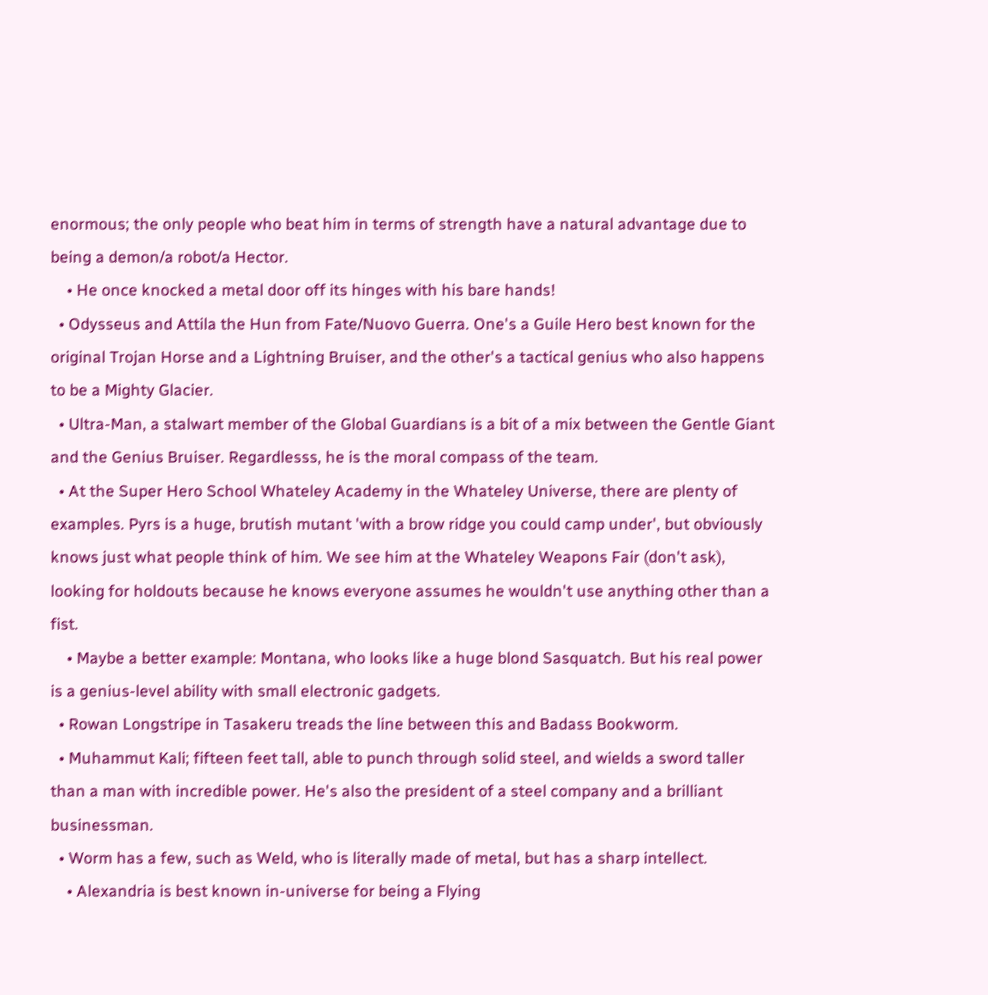enormous; the only people who beat him in terms of strength have a natural advantage due to being a demon/a robot/a Hector.
    • He once knocked a metal door off its hinges with his bare hands!
  • Odysseus and Attila the Hun from Fate/Nuovo Guerra. One's a Guile Hero best known for the original Trojan Horse and a Lightning Bruiser, and the other's a tactical genius who also happens to be a Mighty Glacier.
  • Ultra-Man, a stalwart member of the Global Guardians is a bit of a mix between the Gentle Giant and the Genius Bruiser. Regardlesss, he is the moral compass of the team.
  • At the Super Hero School Whateley Academy in the Whateley Universe, there are plenty of examples. Pyrs is a huge, brutish mutant 'with a brow ridge you could camp under', but obviously knows just what people think of him. We see him at the Whateley Weapons Fair (don't ask), looking for holdouts because he knows everyone assumes he wouldn't use anything other than a fist.
    • Maybe a better example: Montana, who looks like a huge blond Sasquatch. But his real power is a genius-level ability with small electronic gadgets.
  • Rowan Longstripe in Tasakeru treads the line between this and Badass Bookworm.
  • Muhammut Kali; fifteen feet tall, able to punch through solid steel, and wields a sword taller than a man with incredible power. He's also the president of a steel company and a brilliant businessman.
  • Worm has a few, such as Weld, who is literally made of metal, but has a sharp intellect.
    • Alexandria is best known in-universe for being a Flying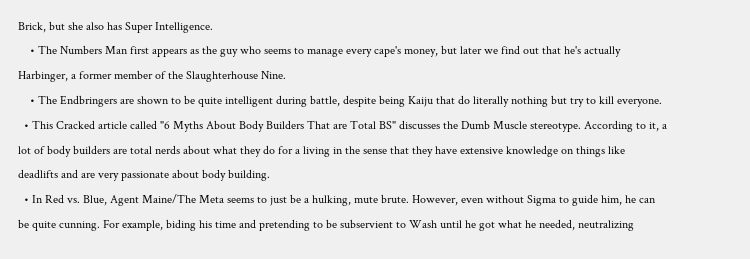Brick, but she also has Super Intelligence.
    • The Numbers Man first appears as the guy who seems to manage every cape's money, but later we find out that he's actually Harbinger, a former member of the Slaughterhouse Nine.
    • The Endbringers are shown to be quite intelligent during battle, despite being Kaiju that do literally nothing but try to kill everyone.
  • This Cracked article called "6 Myths About Body Builders That are Total BS" discusses the Dumb Muscle stereotype. According to it, a lot of body builders are total nerds about what they do for a living in the sense that they have extensive knowledge on things like deadlifts and are very passionate about body building.
  • In Red vs. Blue, Agent Maine/The Meta seems to just be a hulking, mute brute. However, even without Sigma to guide him, he can be quite cunning. For example, biding his time and pretending to be subservient to Wash until he got what he needed, neutralizing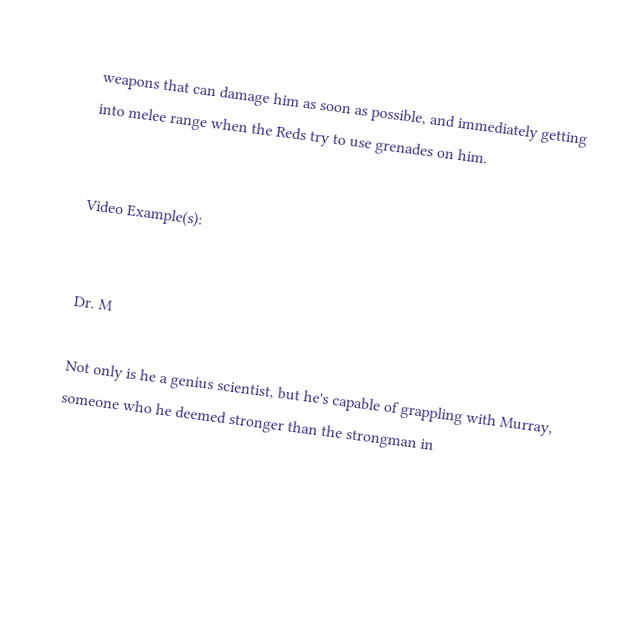weapons that can damage him as soon as possible, and immediately getting into melee range when the Reds try to use grenades on him.


Video Example(s):


Dr. M

Not only is he a genius scientist, but he's capable of grappling with Murray, someone who he deemed stronger than the strongman in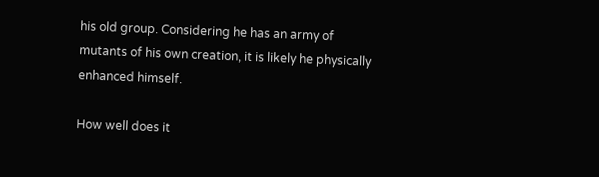his old group. Considering he has an army of mutants of his own creation, it is likely he physically enhanced himself.

How well does it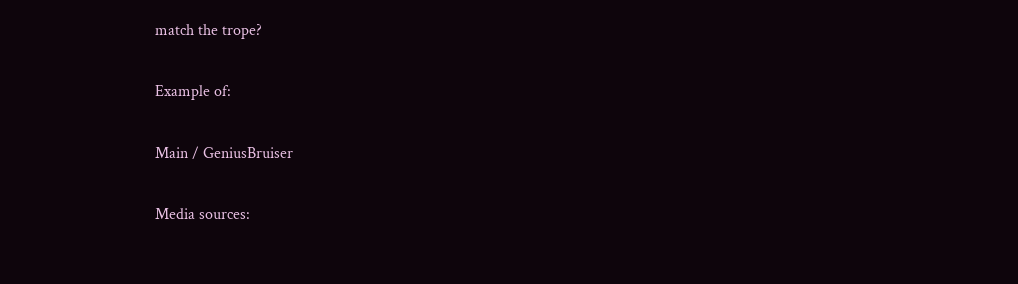match the trope?

Example of:

Main / GeniusBruiser

Media sources: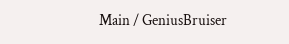Main / GeniusBruiser